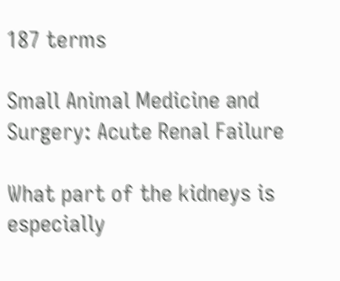187 terms

Small Animal Medicine and Surgery: Acute Renal Failure

What part of the kidneys is especially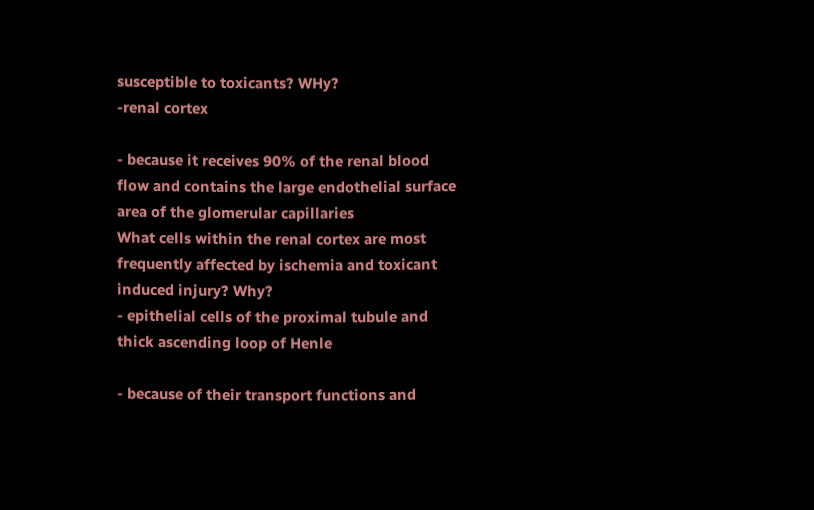susceptible to toxicants? WHy?
-renal cortex

- because it receives 90% of the renal blood flow and contains the large endothelial surface area of the glomerular capillaries
What cells within the renal cortex are most frequently affected by ischemia and toxicant induced injury? Why?
- epithelial cells of the proximal tubule and thick ascending loop of Henle

- because of their transport functions and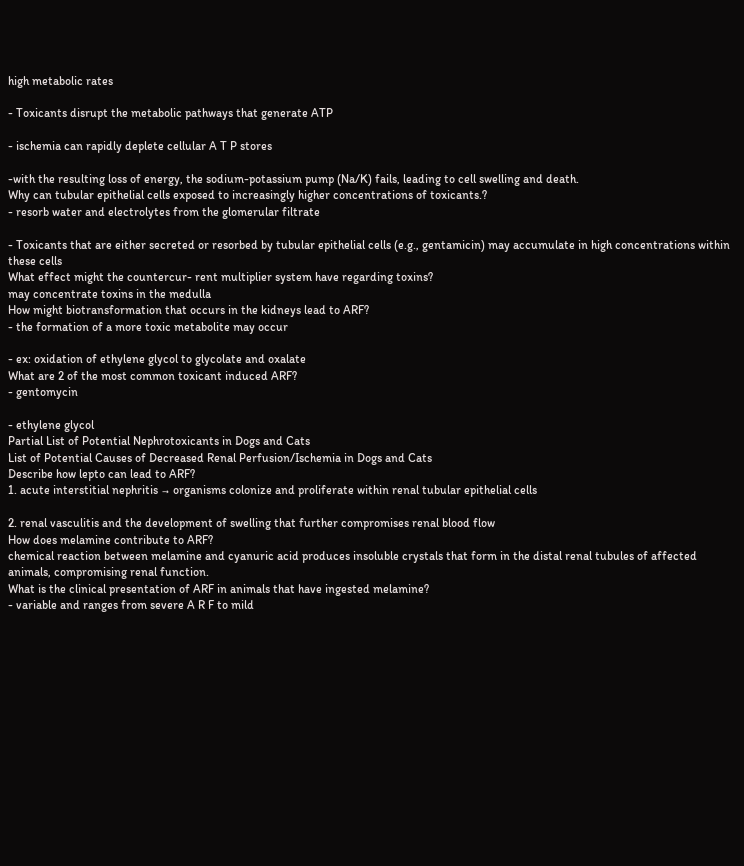high metabolic rates

- Toxicants disrupt the metabolic pathways that generate ATP

- ischemia can rapidly deplete cellular A T P stores

-with the resulting loss of energy, the sodium-potassium pump (Na/K) fails, leading to cell swelling and death.
Why can tubular epithelial cells exposed to increasingly higher concentrations of toxicants.?
- resorb water and electrolytes from the glomerular filtrate

- Toxicants that are either secreted or resorbed by tubular epithelial cells (e.g., gentamicin) may accumulate in high concentrations within these cells
What effect might the countercur- rent multiplier system have regarding toxins?
may concentrate toxins in the medulla
How might biotransformation that occurs in the kidneys lead to ARF?
- the formation of a more toxic metabolite may occur

- ex: oxidation of ethylene glycol to glycolate and oxalate
What are 2 of the most common toxicant induced ARF?
- gentomycin

- ethylene glycol
Partial List of Potential Nephrotoxicants in Dogs and Cats
List of Potential Causes of Decreased Renal Perfusion/Ischemia in Dogs and Cats
Describe how lepto can lead to ARF?
1. acute interstitial nephritis → organisms colonize and proliferate within renal tubular epithelial cells

2. renal vasculitis and the development of swelling that further compromises renal blood flow
How does melamine contribute to ARF?
chemical reaction between melamine and cyanuric acid produces insoluble crystals that form in the distal renal tubules of affected animals, compromising renal function.
What is the clinical presentation of ARF in animals that have ingested melamine?
- variable and ranges from severe A R F to mild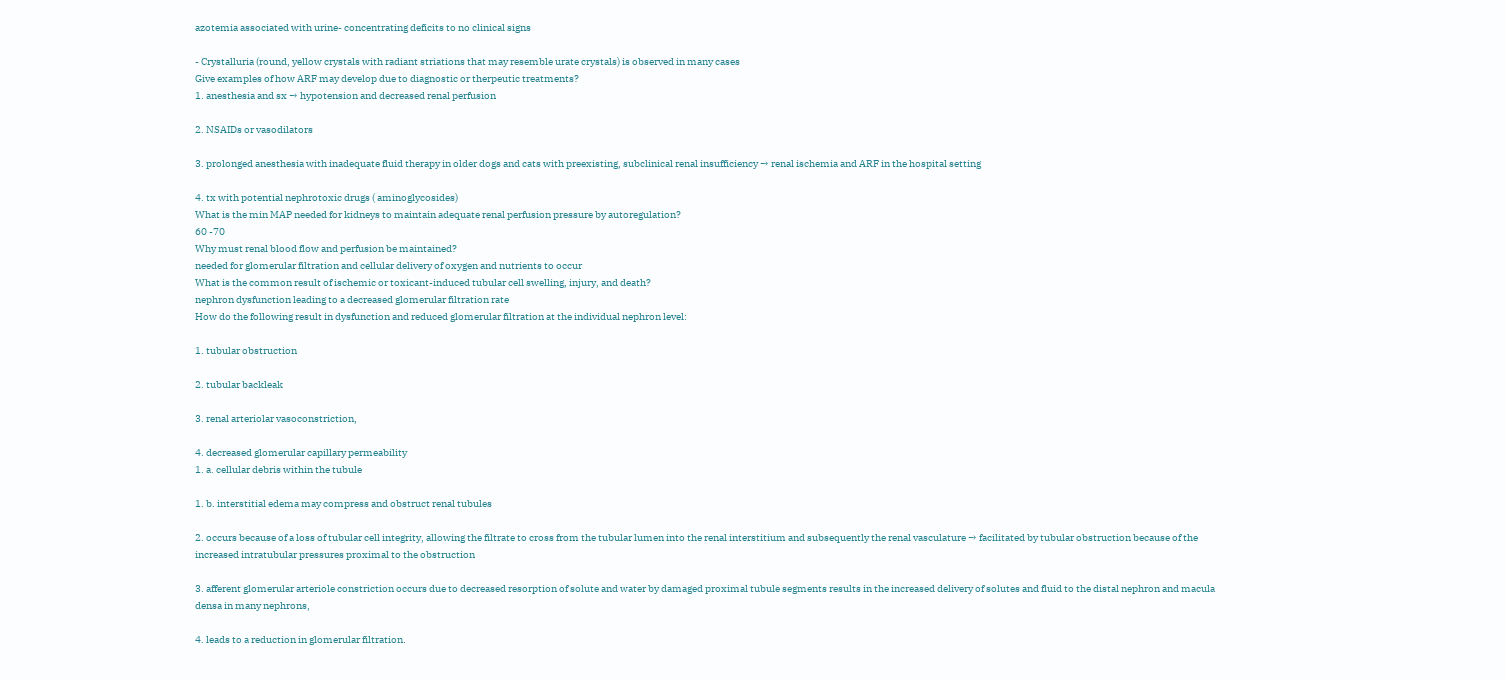azotemia associated with urine- concentrating deficits to no clinical signs

- Crystalluria (round, yellow crystals with radiant striations that may resemble urate crystals) is observed in many cases
Give examples of how ARF may develop due to diagnostic or therpeutic treatments?
1. anesthesia and sx → hypotension and decreased renal perfusion

2. NSAIDs or vasodilators

3. prolonged anesthesia with inadequate fluid therapy in older dogs and cats with preexisting, subclinical renal insufficiency → renal ischemia and ARF in the hospital setting

4. tx with potential nephrotoxic drugs ( aminoglycosides)
What is the min MAP needed for kidneys to maintain adequate renal perfusion pressure by autoregulation?
60 -70
Why must renal blood flow and perfusion be maintained?
needed for glomerular filtration and cellular delivery of oxygen and nutrients to occur
What is the common result of ischemic or toxicant-induced tubular cell swelling, injury, and death?
nephron dysfunction leading to a decreased glomerular filtration rate
How do the following result in dysfunction and reduced glomerular filtration at the individual nephron level:

1. tubular obstruction

2. tubular backleak

3. renal arteriolar vasoconstriction,

4. decreased glomerular capillary permeability
1. a. cellular debris within the tubule

1. b. interstitial edema may compress and obstruct renal tubules

2. occurs because of a loss of tubular cell integrity, allowing the filtrate to cross from the tubular lumen into the renal interstitium and subsequently the renal vasculature → facilitated by tubular obstruction because of the increased intratubular pressures proximal to the obstruction

3. afferent glomerular arteriole constriction occurs due to decreased resorption of solute and water by damaged proximal tubule segments results in the increased delivery of solutes and fluid to the distal nephron and macula densa in many nephrons,

4. leads to a reduction in glomerular filtration.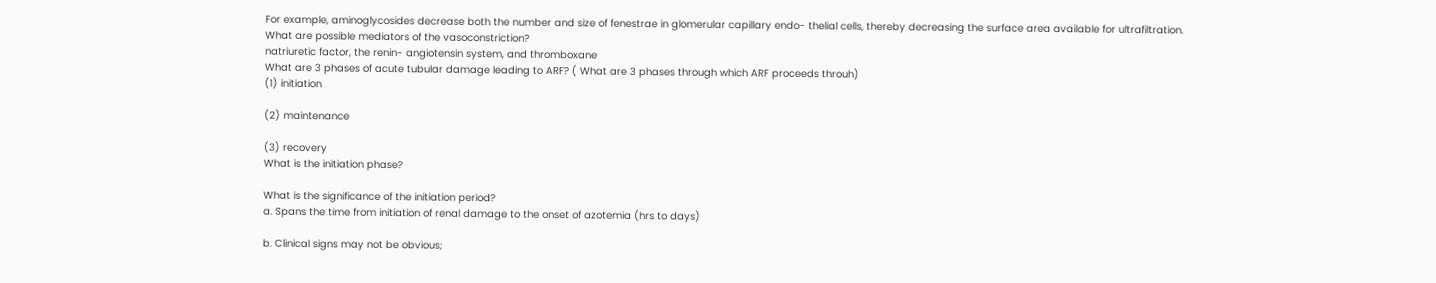For example, aminoglycosides decrease both the number and size of fenestrae in glomerular capillary endo- thelial cells, thereby decreasing the surface area available for ultrafiltration.
What are possible mediators of the vasoconstriction?
natriuretic factor, the renin- angiotensin system, and thromboxane
What are 3 phases of acute tubular damage leading to ARF? ( What are 3 phases through which ARF proceeds throuh)
(1) initiation

(2) maintenance

(3) recovery
What is the initiation phase?

What is the significance of the initiation period?
a. Spans the time from initiation of renal damage to the onset of azotemia (hrs to days)

b. Clinical signs may not be obvious;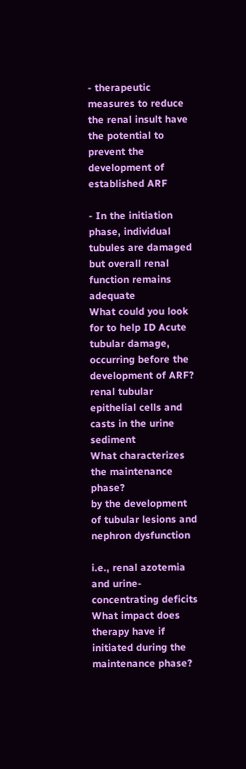- therapeutic measures to reduce the renal insult have the potential to prevent the development of established ARF

- In the initiation phase, individual tubules are damaged but overall renal function remains adequate
What could you look for to help ID Acute tubular damage, occurring before the development of ARF?
renal tubular epithelial cells and casts in the urine sediment
What characterizes the maintenance phase?
by the development of tubular lesions and nephron dysfunction

i.e., renal azotemia and urine- concentrating deficits
What impact does therapy have if initiated during the maintenance phase?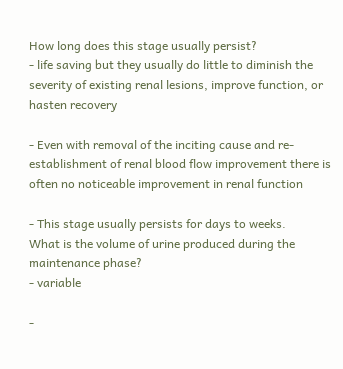How long does this stage usually persist?
- life saving but they usually do little to diminish the severity of existing renal lesions, improve function, or hasten recovery

- Even with removal of the inciting cause and re-establishment of renal blood flow improvement there is often no noticeable improvement in renal function

- This stage usually persists for days to weeks.
What is the volume of urine produced during the maintenance phase?
- variable

-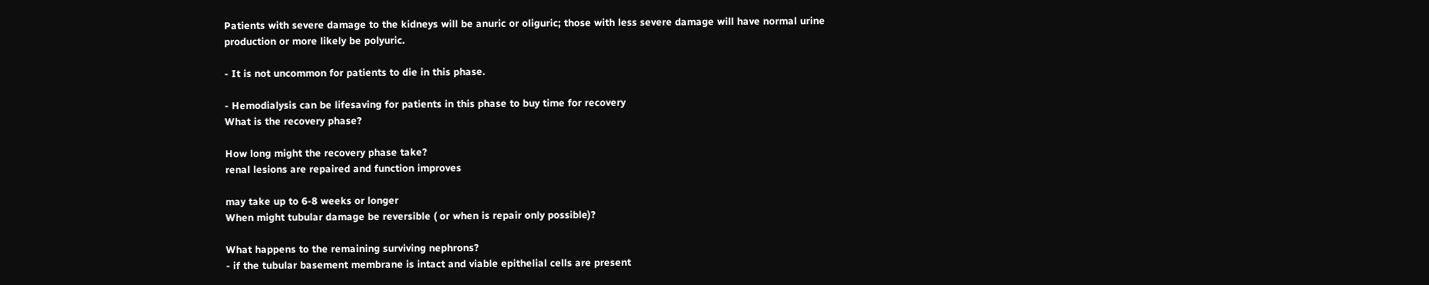Patients with severe damage to the kidneys will be anuric or oliguric; those with less severe damage will have normal urine production or more likely be polyuric.

- It is not uncommon for patients to die in this phase.

- Hemodialysis can be lifesaving for patients in this phase to buy time for recovery
What is the recovery phase?

How long might the recovery phase take?
renal lesions are repaired and function improves

may take up to 6-8 weeks or longer
When might tubular damage be reversible ( or when is repair only possible)?

What happens to the remaining surviving nephrons?
- if the tubular basement membrane is intact and viable epithelial cells are present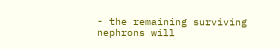- the remaining surviving nephrons will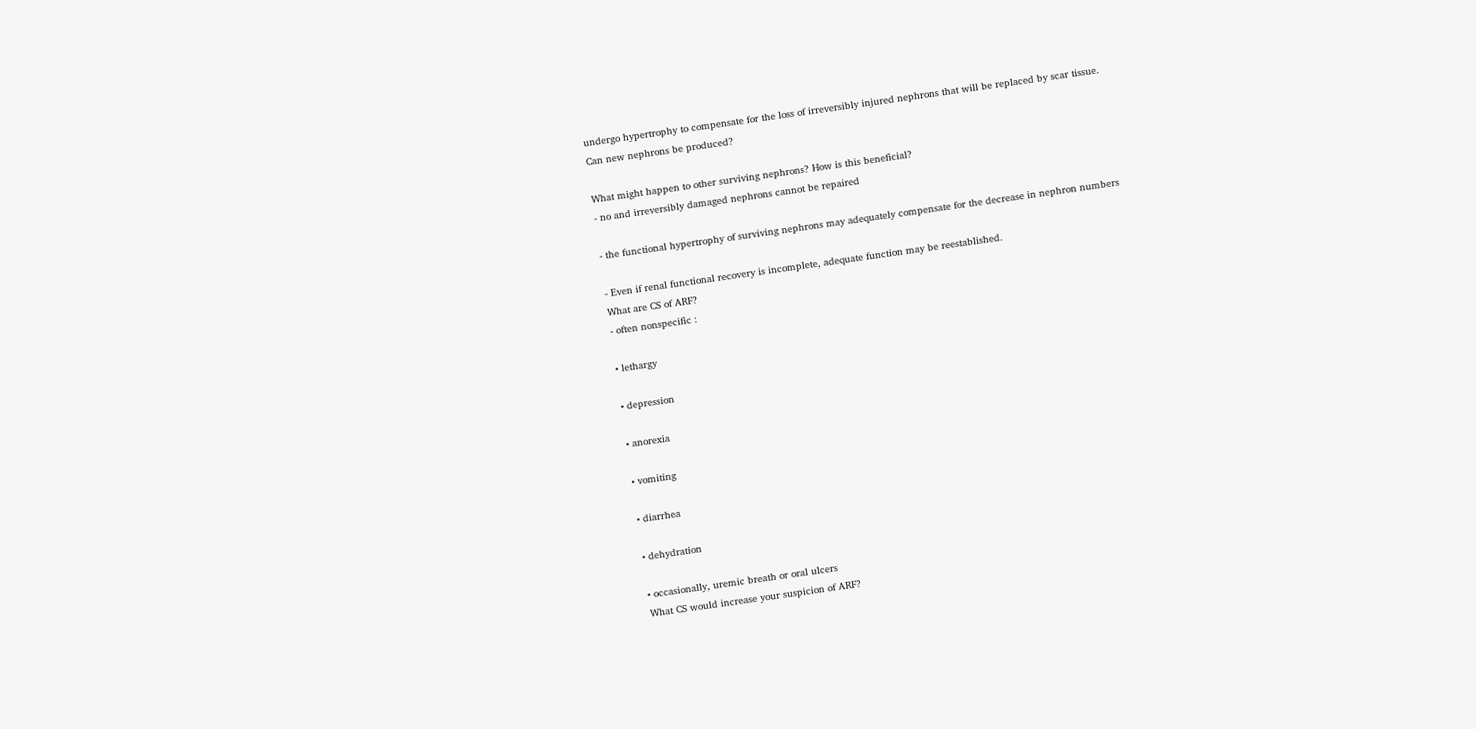undergo hypertrophy to compensate for the loss of irreversibly injured nephrons that will be replaced by scar tissue.
Can new nephrons be produced?

What might happen to other surviving nephrons? How is this beneficial?
- no and irreversibly damaged nephrons cannot be repaired

- the functional hypertrophy of surviving nephrons may adequately compensate for the decrease in nephron numbers

- Even if renal functional recovery is incomplete, adequate function may be reestablished.
What are CS of ARF?
- often nonspecific :

• lethargy

• depression

• anorexia

• vomiting

• diarrhea

• dehydration

• occasionally, uremic breath or oral ulcers
What CS would increase your suspicion of ARF?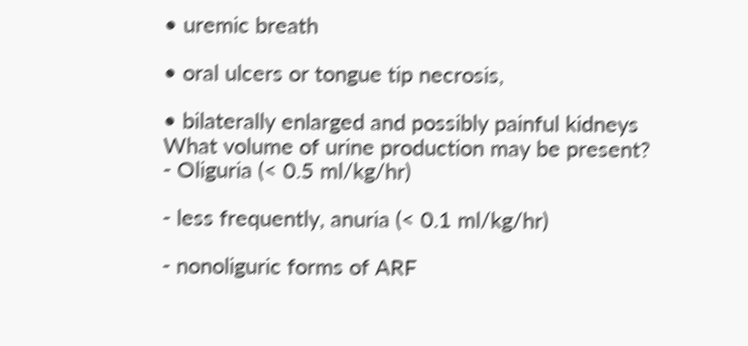• uremic breath

• oral ulcers or tongue tip necrosis,

• bilaterally enlarged and possibly painful kidneys
What volume of urine production may be present?
- Oliguria (< 0.5 ml/kg/hr)

- less frequently, anuria (< 0.1 ml/kg/hr)

- nonoliguric forms of ARF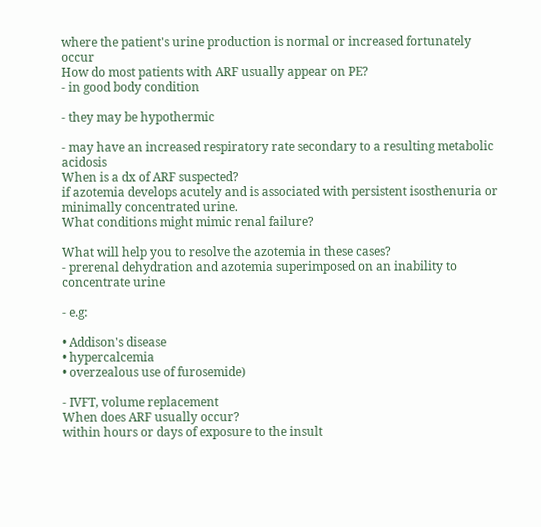where the patient's urine production is normal or increased fortunately occur
How do most patients with ARF usually appear on PE?
- in good body condition

- they may be hypothermic

- may have an increased respiratory rate secondary to a resulting metabolic acidosis
When is a dx of ARF suspected?
if azotemia develops acutely and is associated with persistent isosthenuria or minimally concentrated urine.
What conditions might mimic renal failure?

What will help you to resolve the azotemia in these cases?
- prerenal dehydration and azotemia superimposed on an inability to concentrate urine

- e.g:

• Addison's disease
• hypercalcemia
• overzealous use of furosemide)

- IVFT, volume replacement
When does ARF usually occur?
within hours or days of exposure to the insult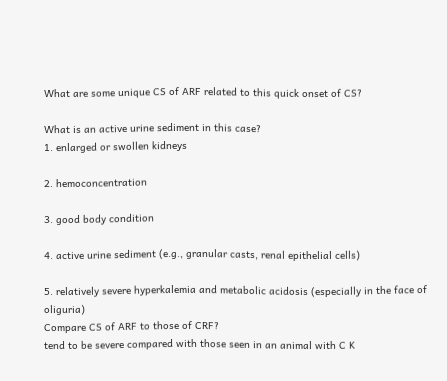What are some unique CS of ARF related to this quick onset of CS?

What is an active urine sediment in this case?
1. enlarged or swollen kidneys

2. hemoconcentration

3. good body condition

4. active urine sediment (e.g., granular casts, renal epithelial cells)

5. relatively severe hyperkalemia and metabolic acidosis (especially in the face of oliguria)
Compare CS of ARF to those of CRF?
tend to be severe compared with those seen in an animal with C K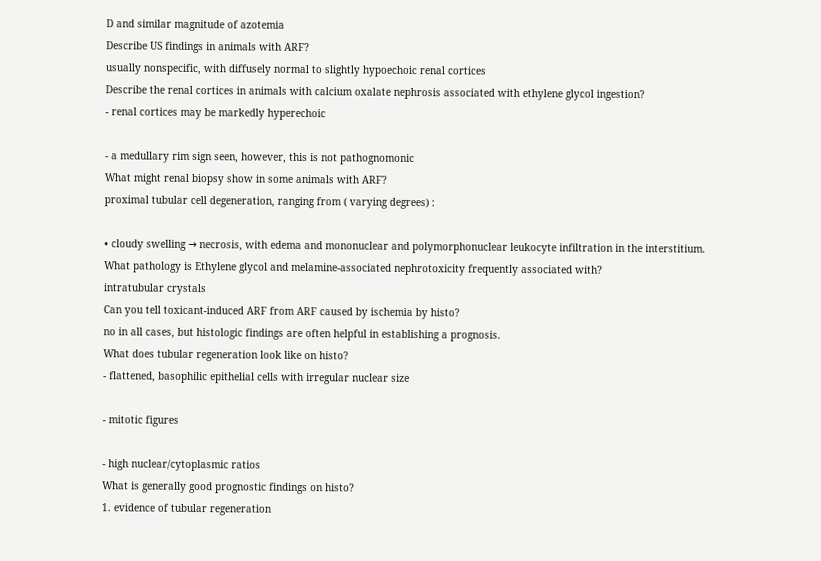D and similar magnitude of azotemia
Describe US findings in animals with ARF?
usually nonspecific, with diffusely normal to slightly hypoechoic renal cortices
Describe the renal cortices in animals with calcium oxalate nephrosis associated with ethylene glycol ingestion?
- renal cortices may be markedly hyperechoic

- a medullary rim sign seen, however, this is not pathognomonic
What might renal biopsy show in some animals with ARF?
proximal tubular cell degeneration, ranging from ( varying degrees) :

• cloudy swelling → necrosis, with edema and mononuclear and polymorphonuclear leukocyte infiltration in the interstitium.
What pathology is Ethylene glycol and melamine-associated nephrotoxicity frequently associated with?
intratubular crystals
Can you tell toxicant-induced ARF from ARF caused by ischemia by histo?
no in all cases, but histologic findings are often helpful in establishing a prognosis.
What does tubular regeneration look like on histo?
- flattened, basophilic epithelial cells with irregular nuclear size

- mitotic figures

- high nuclear/cytoplasmic ratios
What is generally good prognostic findings on histo?
1. evidence of tubular regeneration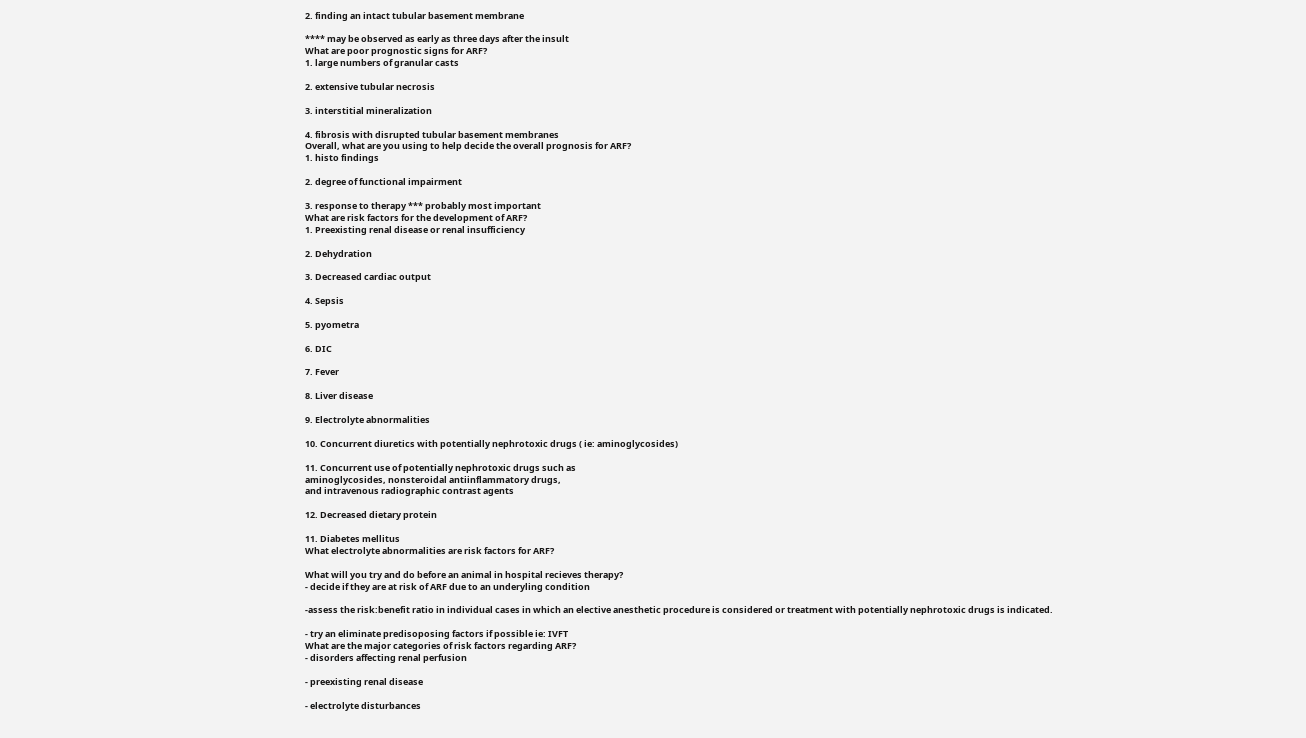2. finding an intact tubular basement membrane

**** may be observed as early as three days after the insult
What are poor prognostic signs for ARF?
1. large numbers of granular casts

2. extensive tubular necrosis

3. interstitial mineralization

4. fibrosis with disrupted tubular basement membranes
Overall, what are you using to help decide the overall prognosis for ARF?
1. histo findings

2. degree of functional impairment

3. response to therapy *** probably most important
What are risk factors for the development of ARF?
1. Preexisting renal disease or renal insufficiency

2. Dehydration

3. Decreased cardiac output

4. Sepsis

5. pyometra

6. DIC

7. Fever

8. Liver disease

9. Electrolyte abnormalities

10. Concurrent diuretics with potentially nephrotoxic drugs ( ie: aminoglycosides)

11. Concurrent use of potentially nephrotoxic drugs such as
aminoglycosides, nonsteroidal antiinflammatory drugs,
and intravenous radiographic contrast agents

12. Decreased dietary protein

11. Diabetes mellitus
What electrolyte abnormalities are risk factors for ARF?

What will you try and do before an animal in hospital recieves therapy?
- decide if they are at risk of ARF due to an underyling condition

-assess the risk:benefit ratio in individual cases in which an elective anesthetic procedure is considered or treatment with potentially nephrotoxic drugs is indicated.

- try an eliminate predisoposing factors if possible ie: IVFT
What are the major categories of risk factors regarding ARF?
- disorders affecting renal perfusion

- preexisting renal disease

- electrolyte disturbances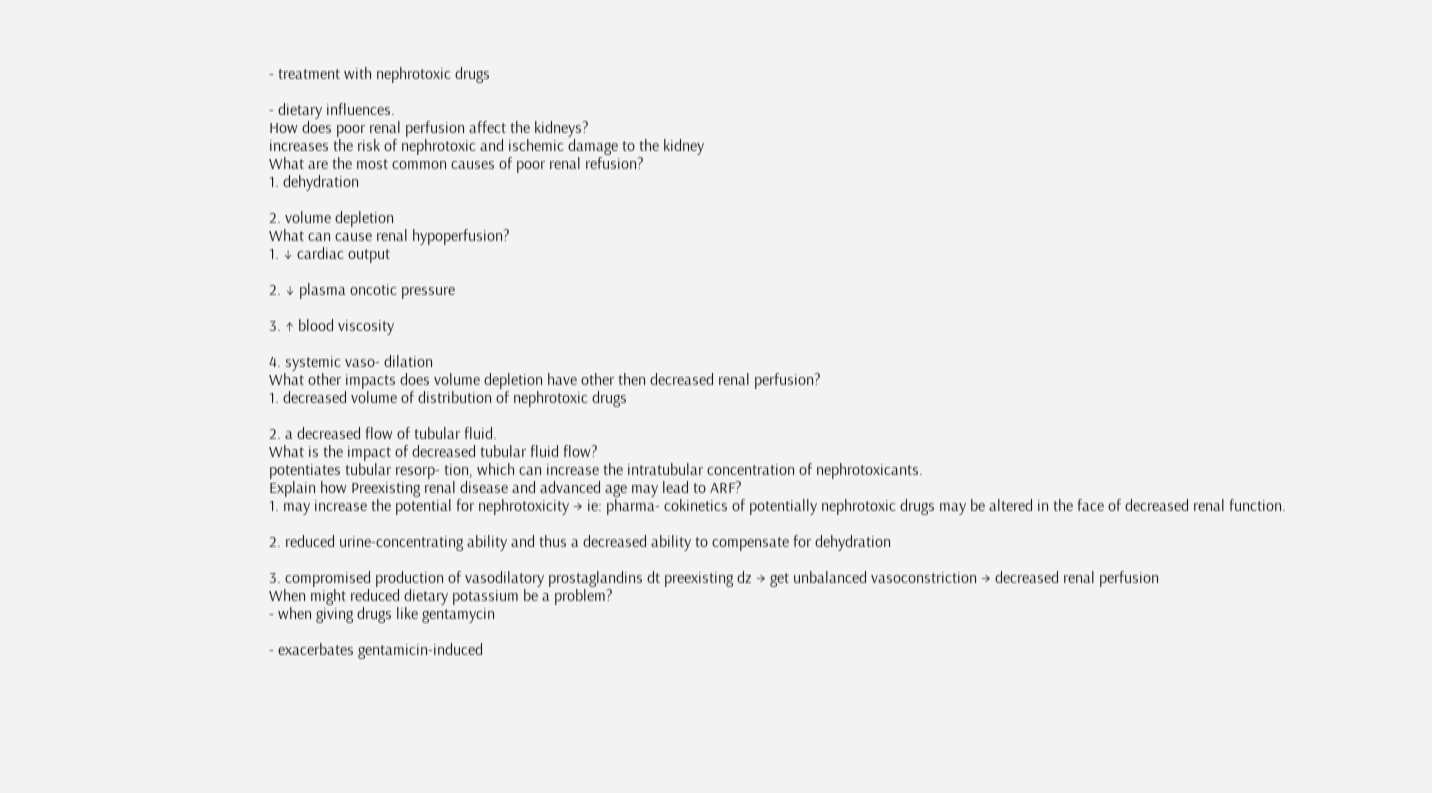- treatment with nephrotoxic drugs

- dietary influences.
How does poor renal perfusion affect the kidneys?
increases the risk of nephrotoxic and ischemic damage to the kidney
What are the most common causes of poor renal refusion?
1. dehydration

2. volume depletion
What can cause renal hypoperfusion?
1. ↓ cardiac output

2. ↓ plasma oncotic pressure

3. ↑ blood viscosity

4. systemic vaso- dilation
What other impacts does volume depletion have other then decreased renal perfusion?
1. decreased volume of distribution of nephrotoxic drugs

2. a decreased flow of tubular fluid.
What is the impact of decreased tubular fluid flow?
potentiates tubular resorp- tion, which can increase the intratubular concentration of nephrotoxicants.
Explain how Preexisting renal disease and advanced age may lead to ARF?
1. may increase the potential for nephrotoxicity → ie: pharma- cokinetics of potentially nephrotoxic drugs may be altered in the face of decreased renal function.

2. reduced urine-concentrating ability and thus a decreased ability to compensate for dehydration

3. compromised production of vasodilatory prostaglandins dt preexisting dz → get unbalanced vasoconstriction → decreased renal perfusion
When might reduced dietary potassium be a problem?
- when giving drugs like gentamycin

- exacerbates gentamicin-induced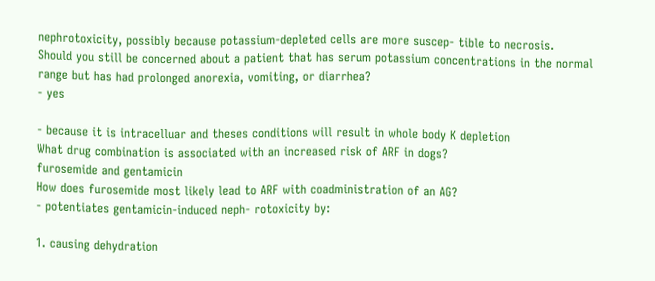nephrotoxicity, possibly because potassium-depleted cells are more suscep- tible to necrosis.
Should you still be concerned about a patient that has serum potassium concentrations in the normal range but has had prolonged anorexia, vomiting, or diarrhea?
- yes

- because it is intracelluar and theses conditions will result in whole body K depletion
What drug combination is associated with an increased risk of ARF in dogs?
furosemide and gentamicin
How does furosemide most likely lead to ARF with coadministration of an AG?
- potentiates gentamicin-induced neph- rotoxicity by:

1. causing dehydration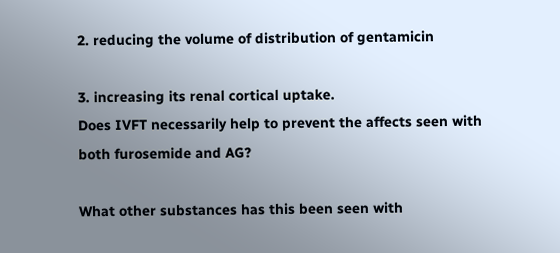2. reducing the volume of distribution of gentamicin

3. increasing its renal cortical uptake.
Does IVFT necessarily help to prevent the affects seen with both furosemide and AG?

What other substances has this been seen with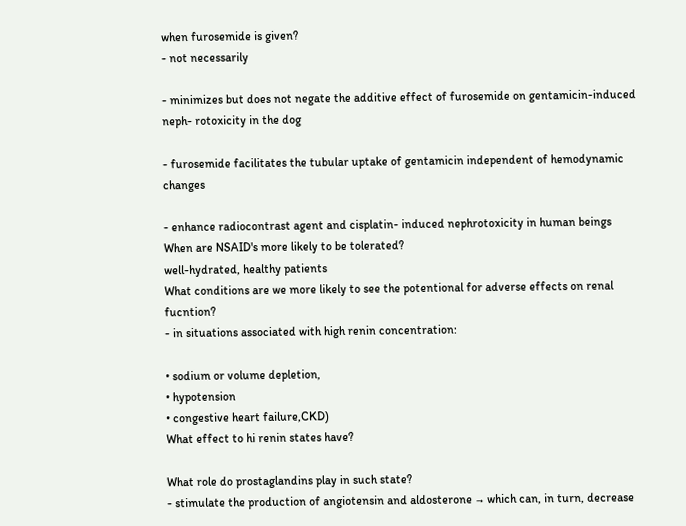when furosemide is given?
- not necessarily

- minimizes but does not negate the additive effect of furosemide on gentamicin-induced neph- rotoxicity in the dog

- furosemide facilitates the tubular uptake of gentamicin independent of hemodynamic changes

- enhance radiocontrast agent and cisplatin- induced nephrotoxicity in human beings
When are NSAID's more likely to be tolerated?
well-hydrated, healthy patients
What conditions are we more likely to see the potentional for adverse effects on renal fucntion?
- in situations associated with high renin concentration:

• sodium or volume depletion,
• hypotension
• congestive heart failure,CKD)
What effect to hi renin states have?

What role do prostaglandins play in such state?
- stimulate the production of angiotensin and aldosterone → which can, in turn, decrease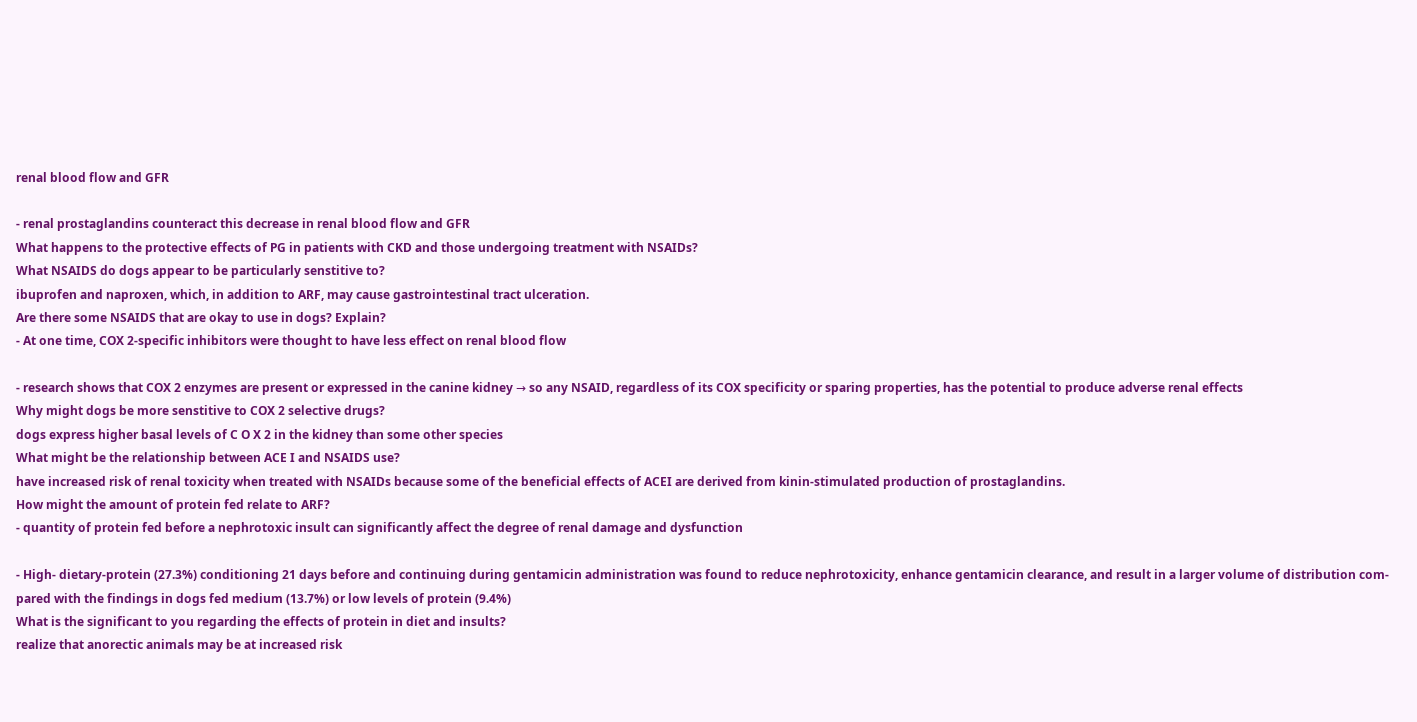renal blood flow and GFR

- renal prostaglandins counteract this decrease in renal blood flow and GFR
What happens to the protective effects of PG in patients with CKD and those undergoing treatment with NSAIDs?
What NSAIDS do dogs appear to be particularly senstitive to?
ibuprofen and naproxen, which, in addition to ARF, may cause gastrointestinal tract ulceration.
Are there some NSAIDS that are okay to use in dogs? Explain?
- At one time, COX 2-specific inhibitors were thought to have less effect on renal blood flow

- research shows that COX 2 enzymes are present or expressed in the canine kidney → so any NSAID, regardless of its COX specificity or sparing properties, has the potential to produce adverse renal effects
Why might dogs be more senstitive to COX 2 selective drugs?
dogs express higher basal levels of C O X 2 in the kidney than some other species
What might be the relationship between ACE I and NSAIDS use?
have increased risk of renal toxicity when treated with NSAIDs because some of the beneficial effects of ACEI are derived from kinin-stimulated production of prostaglandins.
How might the amount of protein fed relate to ARF?
- quantity of protein fed before a nephrotoxic insult can significantly affect the degree of renal damage and dysfunction

- High- dietary-protein (27.3%) conditioning 21 days before and continuing during gentamicin administration was found to reduce nephrotoxicity, enhance gentamicin clearance, and result in a larger volume of distribution com- pared with the findings in dogs fed medium (13.7%) or low levels of protein (9.4%)
What is the significant to you regarding the effects of protein in diet and insults?
realize that anorectic animals may be at increased risk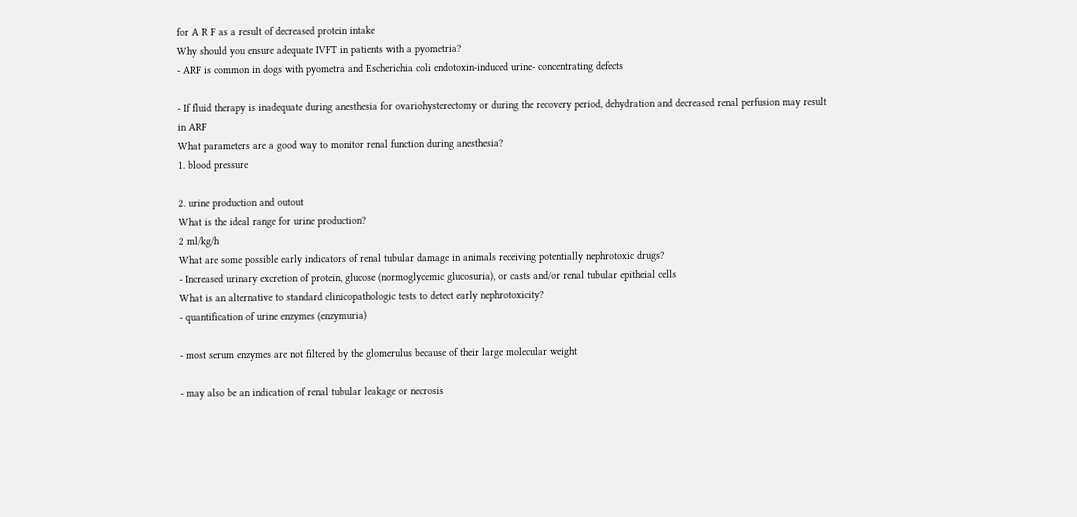for A R F as a result of decreased protein intake
Why should you ensure adequate IVFT in patients with a pyometria?
- ARF is common in dogs with pyometra and Escherichia coli endotoxin-induced urine- concentrating defects

- If fluid therapy is inadequate during anesthesia for ovariohysterectomy or during the recovery period, dehydration and decreased renal perfusion may result in ARF
What parameters are a good way to monitor renal function during anesthesia?
1. blood pressure

2. urine production and outout
What is the ideal range for urine production?
2 ml/kg/h
What are some possible early indicators of renal tubular damage in animals receiving potentially nephrotoxic drugs?
- Increased urinary excretion of protein, glucose (normoglycemic glucosuria), or casts and/or renal tubular epitheial cells
What is an alternative to standard clinicopathologic tests to detect early nephrotoxicity?
- quantification of urine enzymes (enzymuria)

- most serum enzymes are not filtered by the glomerulus because of their large molecular weight

- may also be an indication of renal tubular leakage or necrosis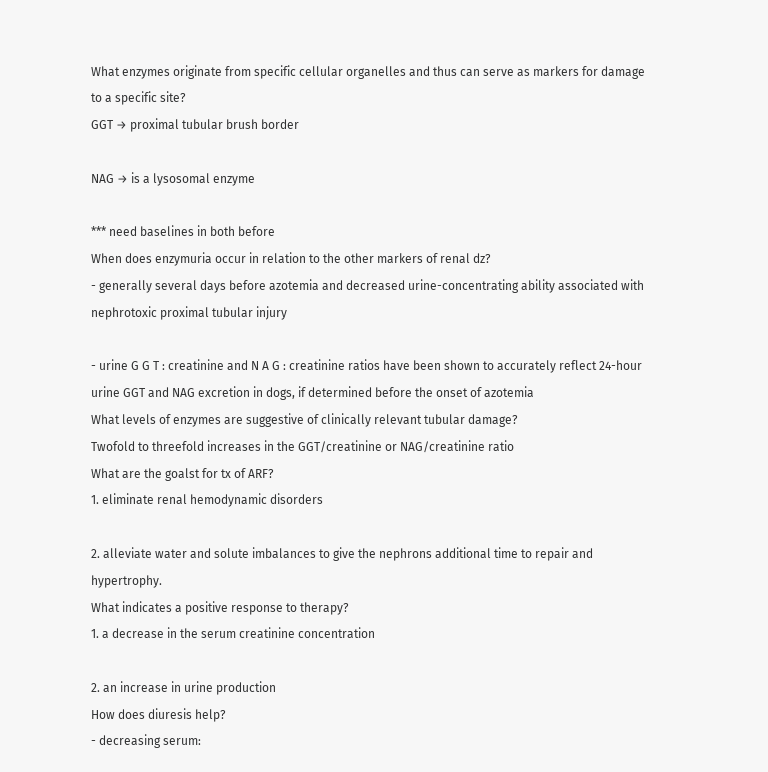What enzymes originate from specific cellular organelles and thus can serve as markers for damage to a specific site?
GGT → proximal tubular brush border

NAG → is a lysosomal enzyme

*** need baselines in both before
When does enzymuria occur in relation to the other markers of renal dz?
- generally several days before azotemia and decreased urine-concentrating ability associated with nephrotoxic proximal tubular injury

- urine G G T : creatinine and N A G : creatinine ratios have been shown to accurately reflect 24-hour urine GGT and NAG excretion in dogs, if determined before the onset of azotemia
What levels of enzymes are suggestive of clinically relevant tubular damage?
Twofold to threefold increases in the GGT/creatinine or NAG/creatinine ratio
What are the goalst for tx of ARF?
1. eliminate renal hemodynamic disorders

2. alleviate water and solute imbalances to give the nephrons additional time to repair and hypertrophy.
What indicates a positive response to therapy?
1. a decrease in the serum creatinine concentration

2. an increase in urine production
How does diuresis help?
- decreasing serum: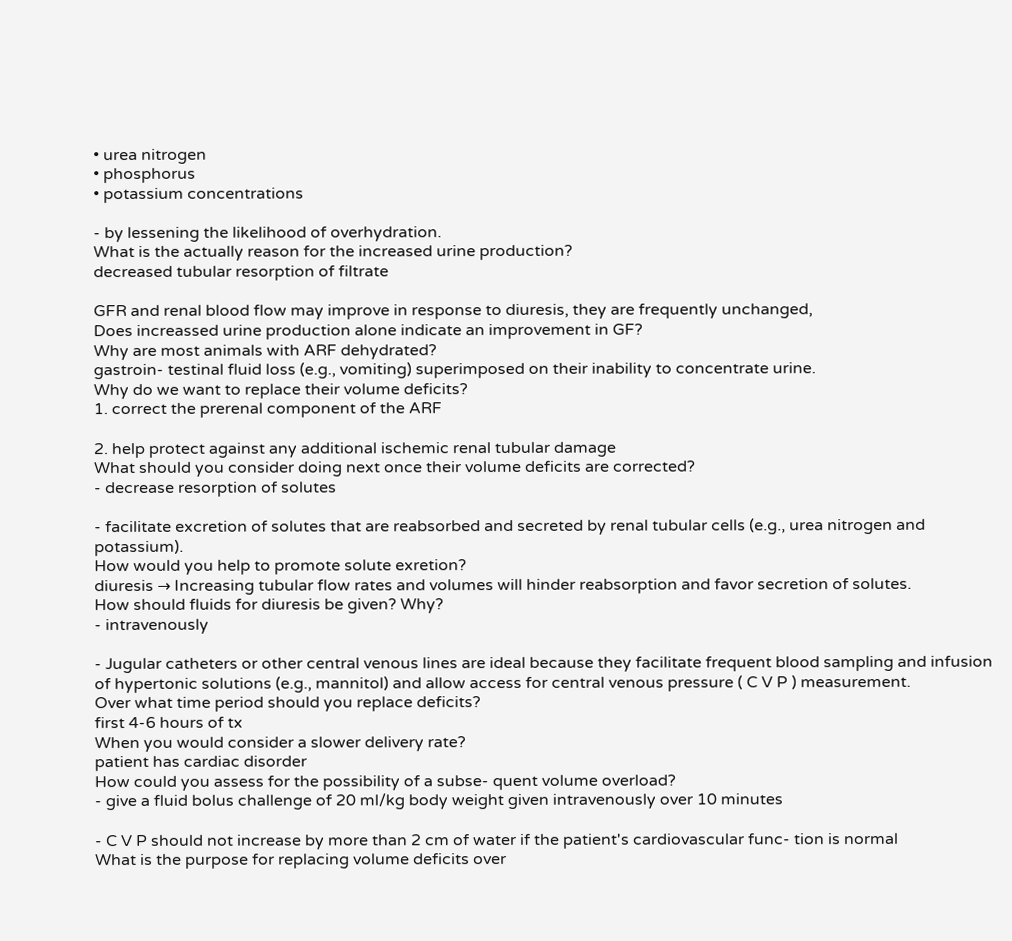• urea nitrogen
• phosphorus
• potassium concentrations

- by lessening the likelihood of overhydration.
What is the actually reason for the increased urine production?
decreased tubular resorption of filtrate

GFR and renal blood flow may improve in response to diuresis, they are frequently unchanged,
Does increassed urine production alone indicate an improvement in GF?
Why are most animals with ARF dehydrated?
gastroin- testinal fluid loss (e.g., vomiting) superimposed on their inability to concentrate urine.
Why do we want to replace their volume deficits?
1. correct the prerenal component of the ARF

2. help protect against any additional ischemic renal tubular damage
What should you consider doing next once their volume deficits are corrected?
- decrease resorption of solutes

- facilitate excretion of solutes that are reabsorbed and secreted by renal tubular cells (e.g., urea nitrogen and potassium).
How would you help to promote solute exretion?
diuresis → Increasing tubular flow rates and volumes will hinder reabsorption and favor secretion of solutes.
How should fluids for diuresis be given? Why?
- intravenously

- Jugular catheters or other central venous lines are ideal because they facilitate frequent blood sampling and infusion of hypertonic solutions (e.g., mannitol) and allow access for central venous pressure ( C V P ) measurement.
Over what time period should you replace deficits?
first 4-6 hours of tx
When you would consider a slower delivery rate?
patient has cardiac disorder
How could you assess for the possibility of a subse- quent volume overload?
- give a fluid bolus challenge of 20 ml/kg body weight given intravenously over 10 minutes

- C V P should not increase by more than 2 cm of water if the patient's cardiovascular func- tion is normal
What is the purpose for replacing volume deficits over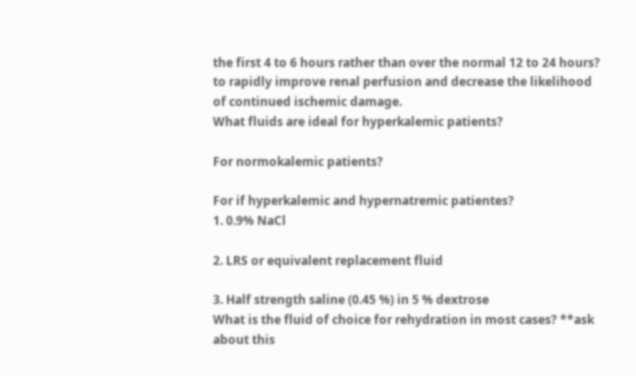the first 4 to 6 hours rather than over the normal 12 to 24 hours?
to rapidly improve renal perfusion and decrease the likelihood of continued ischemic damage.
What fluids are ideal for hyperkalemic patients?

For normokalemic patients?

For if hyperkalemic and hypernatremic patientes?
1. 0.9% NaCl

2. LRS or equivalent replacement fluid

3. Half strength saline (0.45 %) in 5 % dextrose
What is the fluid of choice for rehydration in most cases? **ask about this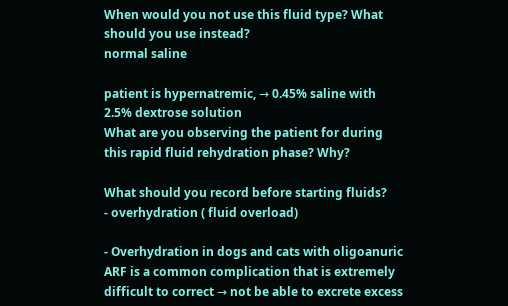When would you not use this fluid type? What should you use instead?
normal saline

patient is hypernatremic, → 0.45% saline with 2.5% dextrose solution
What are you observing the patient for during this rapid fluid rehydration phase? Why?

What should you record before starting fluids?
- overhydration ( fluid overload)

- Overhydration in dogs and cats with oligoanuric ARF is a common complication that is extremely difficult to correct → not be able to excrete excess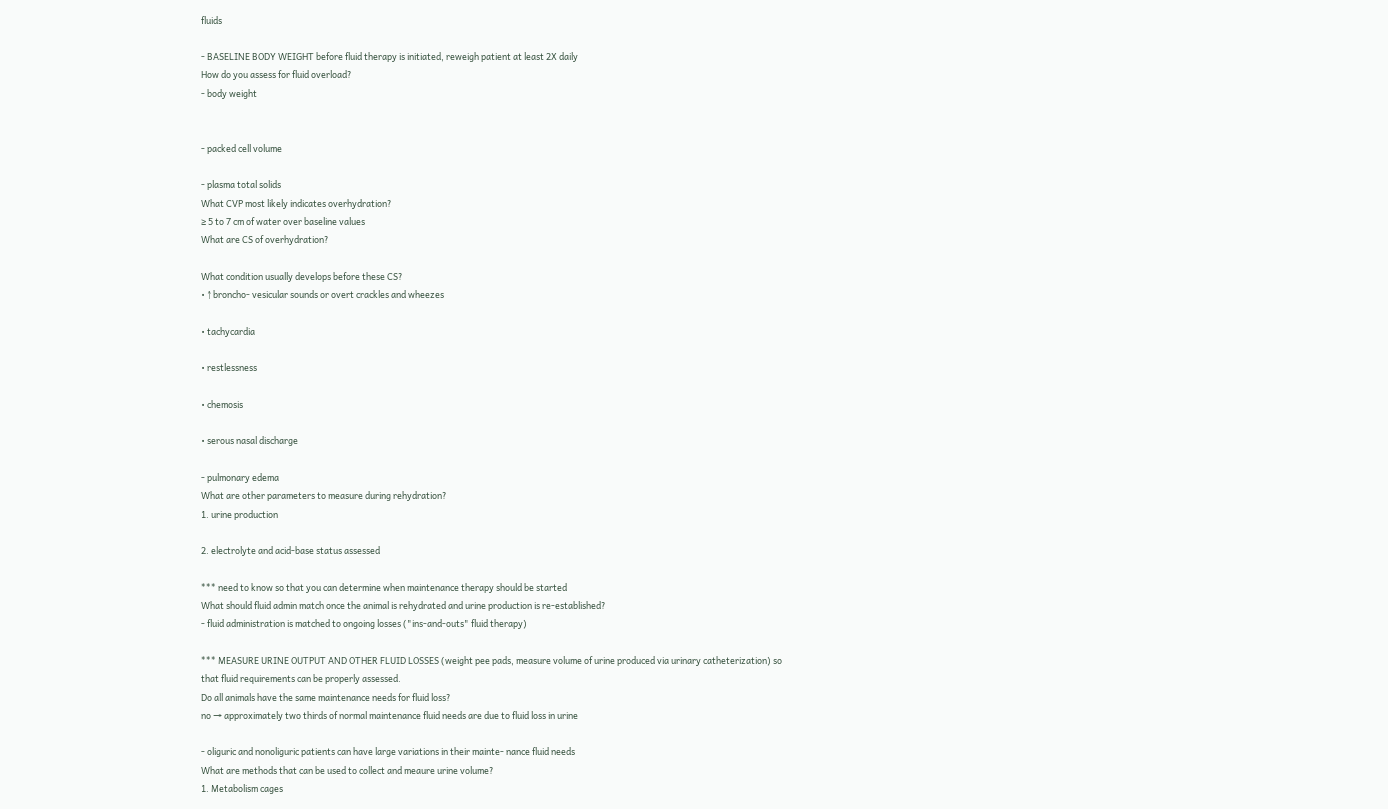fluids

- BASELINE BODY WEIGHT before fluid therapy is initiated, reweigh patient at least 2X daily
How do you assess for fluid overload?
- body weight


- packed cell volume

- plasma total solids
What CVP most likely indicates overhydration?
≥ 5 to 7 cm of water over baseline values
What are CS of overhydration?

What condition usually develops before these CS?
• ↑ broncho- vesicular sounds or overt crackles and wheezes

• tachycardia

• restlessness

• chemosis

• serous nasal discharge

- pulmonary edema
What are other parameters to measure during rehydration?
1. urine production

2. electrolyte and acid-base status assessed

*** need to know so that you can determine when maintenance therapy should be started
What should fluid admin match once the animal is rehydrated and urine production is re-established?
- fluid administration is matched to ongoing losses ("ins-and-outs" fluid therapy)

*** MEASURE URINE OUTPUT AND OTHER FLUID LOSSES (weight pee pads, measure volume of urine produced via urinary catheterization) so that fluid requirements can be properly assessed.
Do all animals have the same maintenance needs for fluid loss?
no → approximately two thirds of normal maintenance fluid needs are due to fluid loss in urine

- oliguric and nonoliguric patients can have large variations in their mainte- nance fluid needs
What are methods that can be used to collect and meaure urine volume?
1. Metabolism cages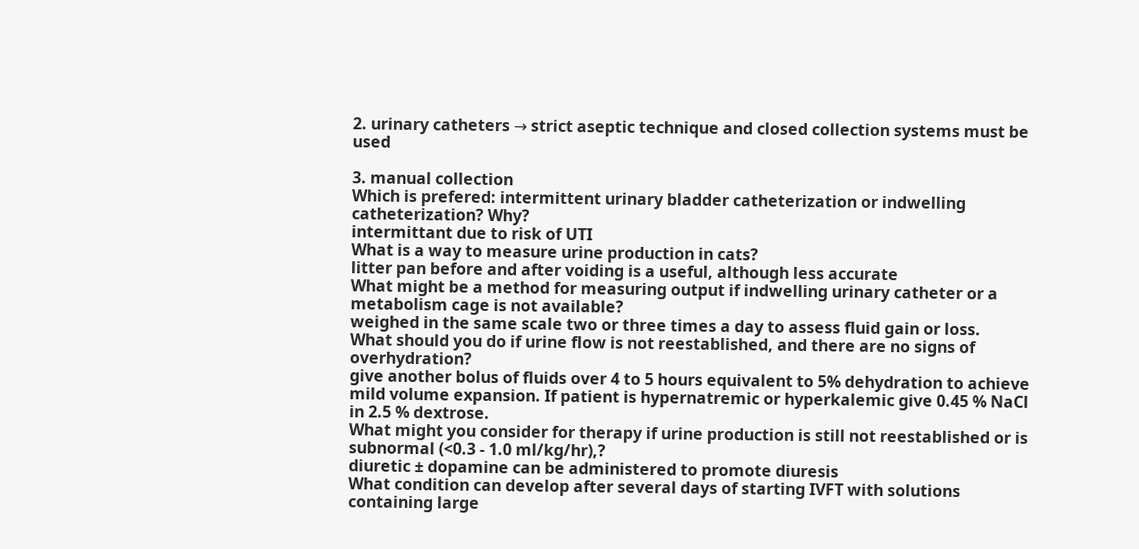2. urinary catheters → strict aseptic technique and closed collection systems must be used

3. manual collection
Which is prefered: intermittent urinary bladder catheterization or indwelling catheterization? Why?
intermittant due to risk of UTI
What is a way to measure urine production in cats?
litter pan before and after voiding is a useful, although less accurate
What might be a method for measuring output if indwelling urinary catheter or a metabolism cage is not available?
weighed in the same scale two or three times a day to assess fluid gain or loss.
What should you do if urine flow is not reestablished, and there are no signs of overhydration?
give another bolus of fluids over 4 to 5 hours equivalent to 5% dehydration to achieve mild volume expansion. If patient is hypernatremic or hyperkalemic give 0.45 % NaCl in 2.5 % dextrose.
What might you consider for therapy if urine production is still not reestablished or is subnormal (<0.3 - 1.0 ml/kg/hr),?
diuretic ± dopamine can be administered to promote diuresis
What condition can develop after several days of starting IVFT with solutions containing large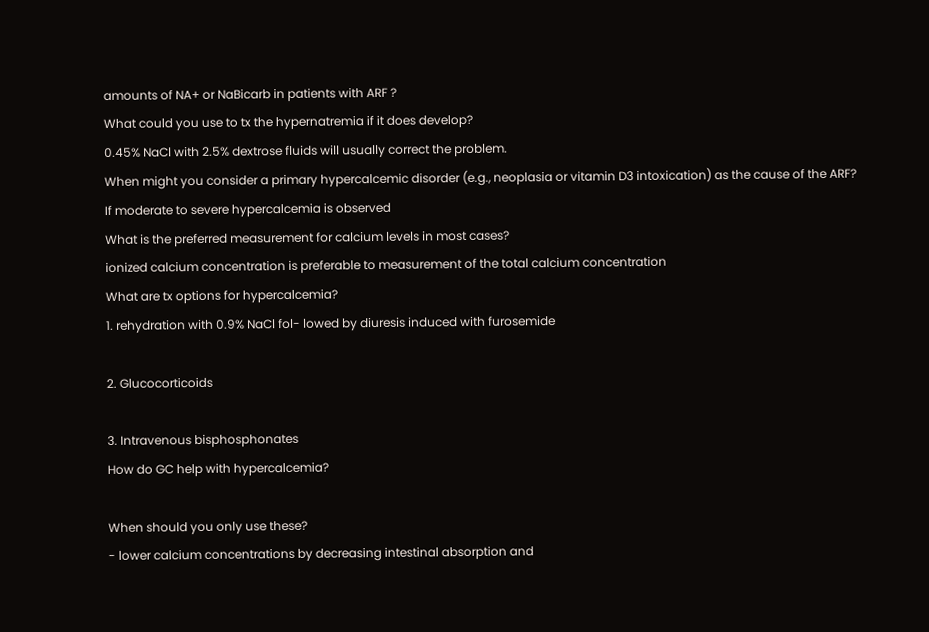amounts of NA+ or NaBicarb in patients with ARF ?
What could you use to tx the hypernatremia if it does develop?
0.45% NaCl with 2.5% dextrose fluids will usually correct the problem.
When might you consider a primary hypercalcemic disorder (e.g., neoplasia or vitamin D3 intoxication) as the cause of the ARF?
If moderate to severe hypercalcemia is observed
What is the preferred measurement for calcium levels in most cases?
ionized calcium concentration is preferable to measurement of the total calcium concentration
What are tx options for hypercalcemia?
1. rehydration with 0.9% NaCl fol- lowed by diuresis induced with furosemide

2. Glucocorticoids

3. Intravenous bisphosphonates
How do GC help with hypercalcemia?

When should you only use these?
- lower calcium concentrations by decreasing intestinal absorption and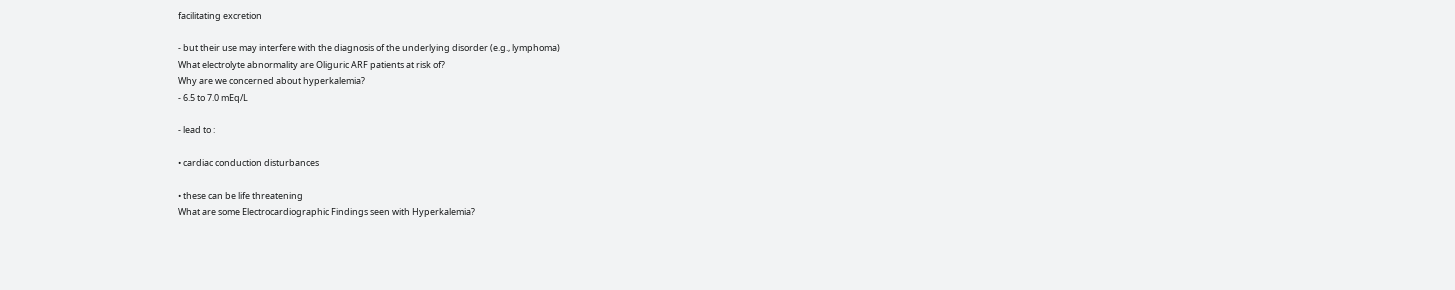facilitating excretion

- but their use may interfere with the diagnosis of the underlying disorder (e.g., lymphoma)
What electrolyte abnormality are Oliguric ARF patients at risk of?
Why are we concerned about hyperkalemia?
- 6.5 to 7.0 mEq/L

- lead to :

• cardiac conduction disturbances

• these can be life threatening
What are some Electrocardiographic Findings seen with Hyperkalemia?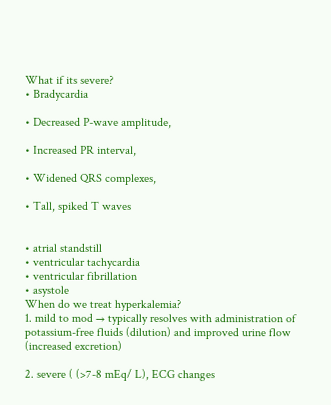What if its severe?
• Bradycardia

• Decreased P-wave amplitude,

• Increased PR interval,

• Widened QRS complexes,

• Tall, spiked T waves


• atrial standstill
• ventricular tachycardia
• ventricular fibrillation
• asystole
When do we treat hyperkalemia?
1. mild to mod → typically resolves with administration of potassium-free fluids (dilution) and improved urine flow (increased excretion)

2. severe ( (>7-8 mEq/ L), ECG changes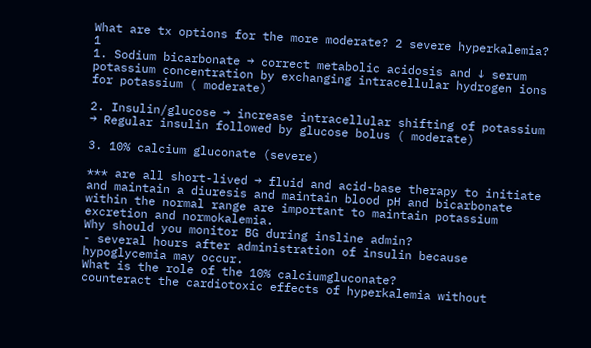What are tx options for the more moderate? 2 severe hyperkalemia? 1
1. Sodium bicarbonate → correct metabolic acidosis and ↓ serum potassium concentration by exchanging intracellular hydrogen ions for potassium ( moderate)

2. Insulin/glucose → increase intracellular shifting of potassium → Regular insulin followed by glucose bolus ( moderate)

3. 10% calcium gluconate (severe)

*** are all short-lived → fluid and acid-base therapy to initiate and maintain a diuresis and maintain blood pH and bicarbonate within the normal range are important to maintain potassium excretion and normokalemia.
Why should you monitor BG during insline admin?
- several hours after administration of insulin because hypoglycemia may occur.
What is the role of the 10% calciumgluconate?
counteract the cardiotoxic effects of hyperkalemia without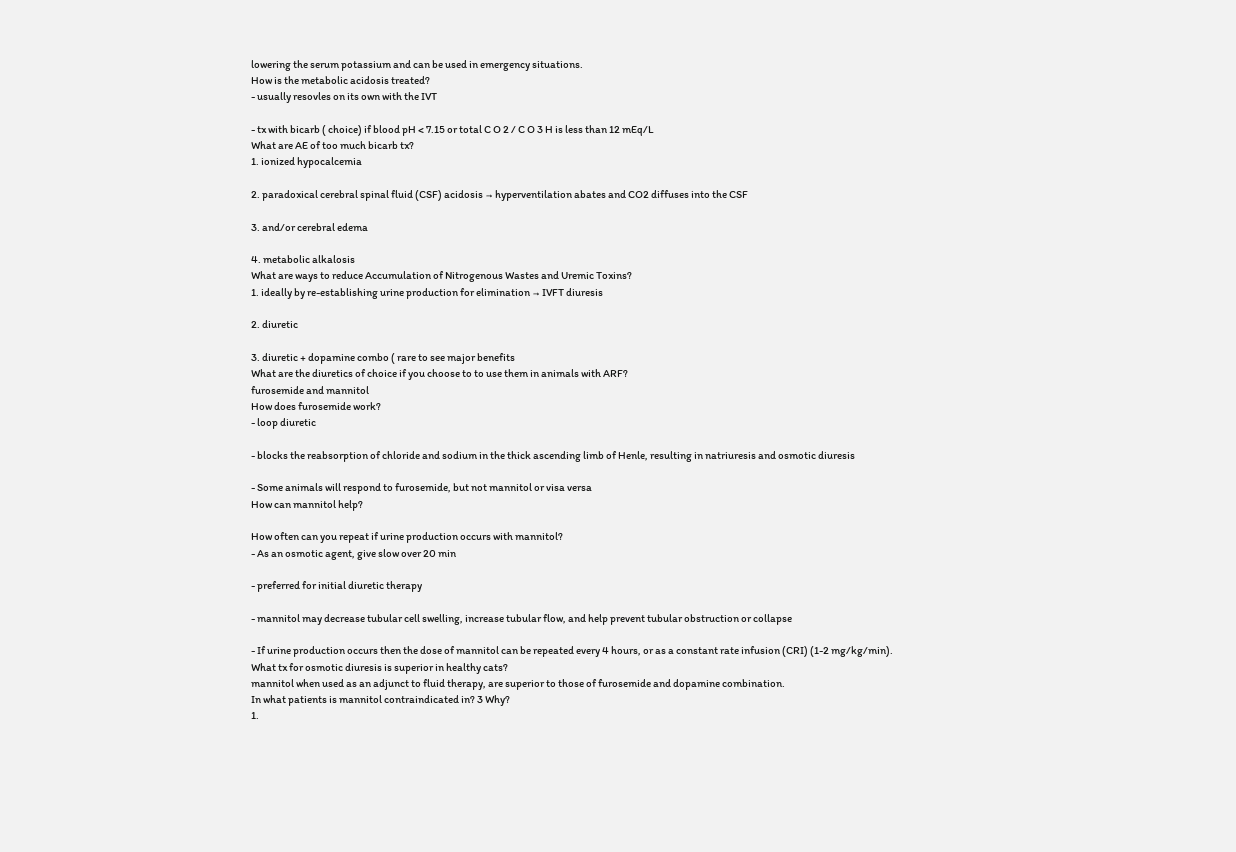lowering the serum potassium and can be used in emergency situations.
How is the metabolic acidosis treated?
- usually resovles on its own with the IVT

- tx with bicarb ( choice) if blood pH < 7.15 or total C O 2 / C O 3 H is less than 12 mEq/L
What are AE of too much bicarb tx?
1. ionized hypocalcemia

2. paradoxical cerebral spinal fluid (CSF) acidosis → hyperventilation abates and CO2 diffuses into the CSF

3. and/or cerebral edema

4. metabolic alkalosis
What are ways to reduce Accumulation of Nitrogenous Wastes and Uremic Toxins?
1. ideally by re-establishing urine production for elimination → IVFT diuresis

2. diuretic

3. diuretic + dopamine combo ( rare to see major benefits
What are the diuretics of choice if you choose to to use them in animals with ARF?
furosemide and mannitol
How does furosemide work?
- loop diuretic

- blocks the reabsorption of chloride and sodium in the thick ascending limb of Henle, resulting in natriuresis and osmotic diuresis

- Some animals will respond to furosemide, but not mannitol or visa versa
How can mannitol help?

How often can you repeat if urine production occurs with mannitol?
- As an osmotic agent, give slow over 20 min

- preferred for initial diuretic therapy

- mannitol may decrease tubular cell swelling, increase tubular flow, and help prevent tubular obstruction or collapse

- If urine production occurs then the dose of mannitol can be repeated every 4 hours, or as a constant rate infusion (CRI) (1-2 mg/kg/min).
What tx for osmotic diuresis is superior in healthy cats?
mannitol when used as an adjunct to fluid therapy, are superior to those of furosemide and dopamine combination.
In what patients is mannitol contraindicated in? 3 Why?
1.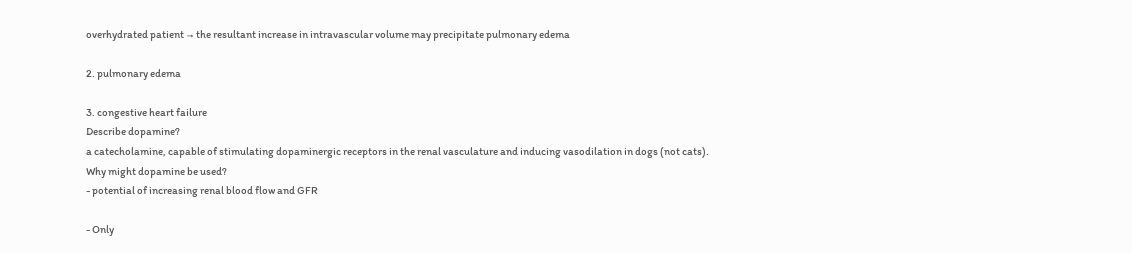overhydrated patient → the resultant increase in intravascular volume may precipitate pulmonary edema

2. pulmonary edema

3. congestive heart failure
Describe dopamine?
a catecholamine, capable of stimulating dopaminergic receptors in the renal vasculature and inducing vasodilation in dogs (not cats).
Why might dopamine be used?
- potential of increasing renal blood flow and GFR

- Only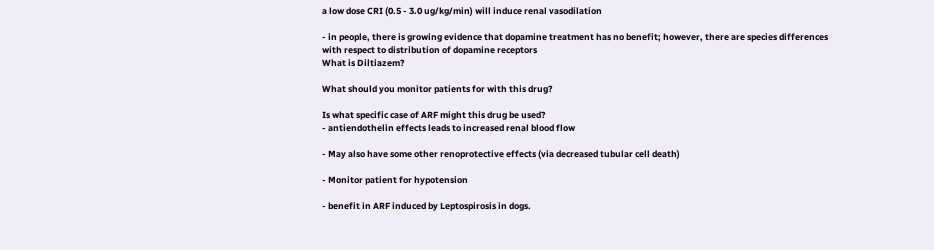a low dose CRI (0.5 - 3.0 ug/kg/min) will induce renal vasodilation

- in people, there is growing evidence that dopamine treatment has no benefit; however, there are species differences with respect to distribution of dopamine receptors
What is Diltiazem?

What should you monitor patients for with this drug?

Is what specific case of ARF might this drug be used?
- antiendothelin effects leads to increased renal blood flow

- May also have some other renoprotective effects (via decreased tubular cell death)

- Monitor patient for hypotension

- benefit in ARF induced by Leptospirosis in dogs.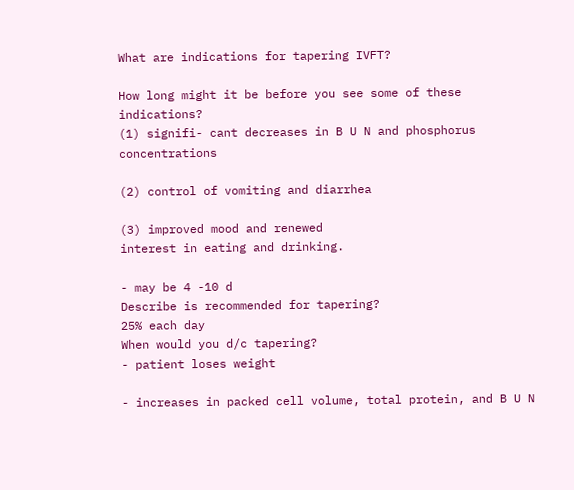What are indications for tapering IVFT?

How long might it be before you see some of these indications?
(1) signifi- cant decreases in B U N and phosphorus concentrations

(2) control of vomiting and diarrhea

(3) improved mood and renewed
interest in eating and drinking.

- may be 4 -10 d
Describe is recommended for tapering?
25% each day
When would you d/c tapering?
- patient loses weight

- increases in packed cell volume, total protein, and B U N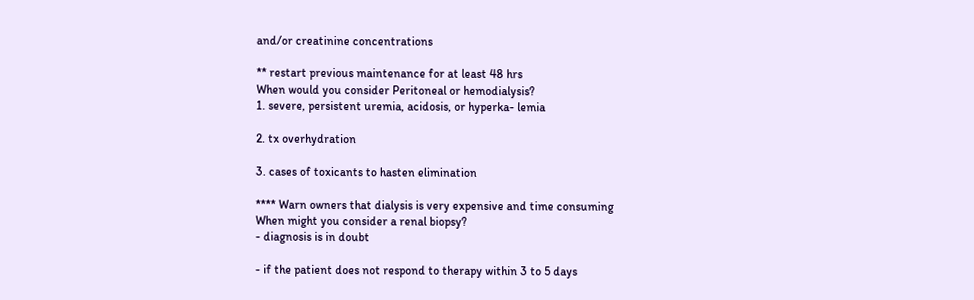and/or creatinine concentrations

** restart previous maintenance for at least 48 hrs
When would you consider Peritoneal or hemodialysis?
1. severe, persistent uremia, acidosis, or hyperka- lemia

2. tx overhydration

3. cases of toxicants to hasten elimination

**** Warn owners that dialysis is very expensive and time consuming
When might you consider a renal biopsy?
- diagnosis is in doubt

- if the patient does not respond to therapy within 3 to 5 days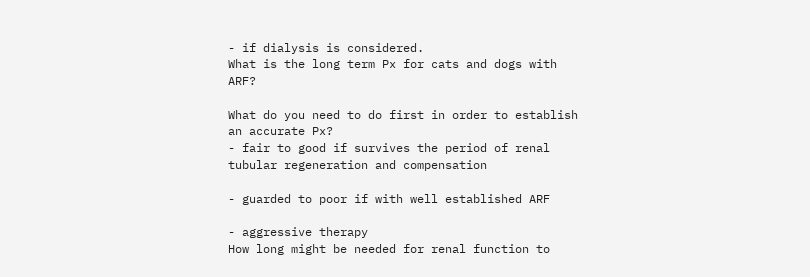- if dialysis is considered.
What is the long term Px for cats and dogs with ARF?

What do you need to do first in order to establish an accurate Px?
- fair to good if survives the period of renal tubular regeneration and compensation

- guarded to poor if with well established ARF

- aggressive therapy
How long might be needed for renal function to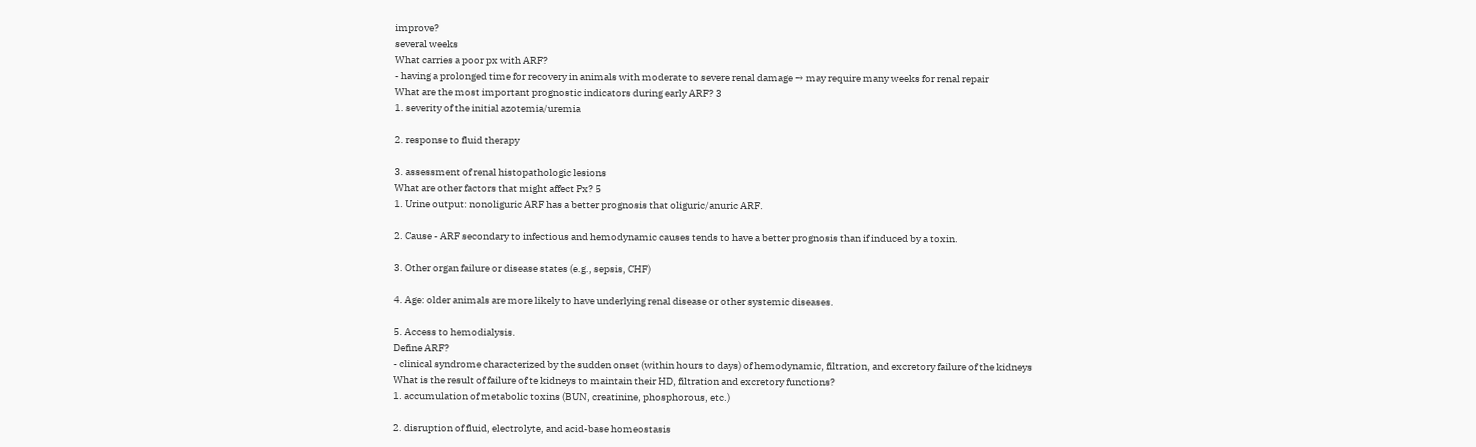improve?
several weeks
What carries a poor px with ARF?
- having a prolonged time for recovery in animals with moderate to severe renal damage → may require many weeks for renal repair
What are the most important prognostic indicators during early ARF? 3
1. severity of the initial azotemia/uremia

2. response to fluid therapy

3. assessment of renal histopathologic lesions
What are other factors that might affect Px? 5
1. Urine output: nonoliguric ARF has a better prognosis that oliguric/anuric ARF.

2. Cause - ARF secondary to infectious and hemodynamic causes tends to have a better prognosis than if induced by a toxin.

3. Other organ failure or disease states (e.g., sepsis, CHF)

4. Age: older animals are more likely to have underlying renal disease or other systemic diseases.

5. Access to hemodialysis.
Define ARF?
- clinical syndrome characterized by the sudden onset (within hours to days) of hemodynamic, filtration, and excretory failure of the kidneys
What is the result of failure of te kidneys to maintain their HD, filtration and excretory functions?
1. accumulation of metabolic toxins (BUN, creatinine, phosphorous, etc.)

2. disruption of fluid, electrolyte, and acid-base homeostasis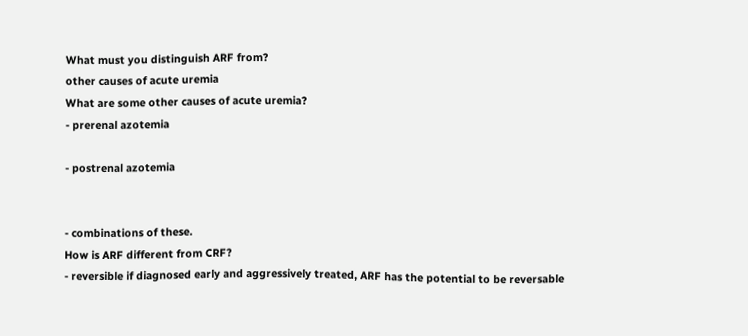What must you distinguish ARF from?
other causes of acute uremia
What are some other causes of acute uremia?
- prerenal azotemia

- postrenal azotemia


- combinations of these.
How is ARF different from CRF?
- reversible if diagnosed early and aggressively treated, ARF has the potential to be reversable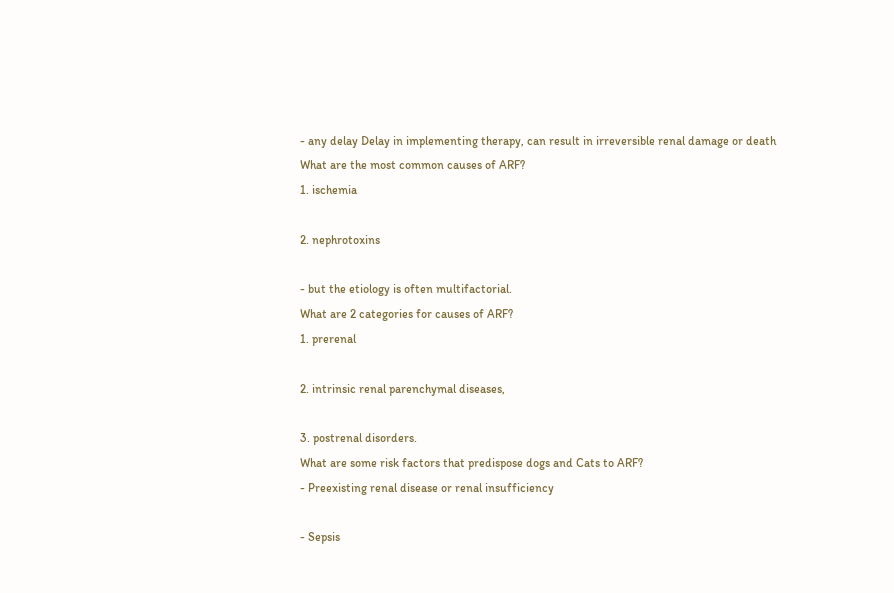- any delay Delay in implementing therapy, can result in irreversible renal damage or death
What are the most common causes of ARF?
1. ischemia

2. nephrotoxins

- but the etiology is often multifactorial.
What are 2 categories for causes of ARF?
1. prerenal

2. intrinsic renal parenchymal diseases,

3. postrenal disorders.
What are some risk factors that predispose dogs and Cats to ARF?
- Preexisting renal disease or renal insufficiency

- Sepsis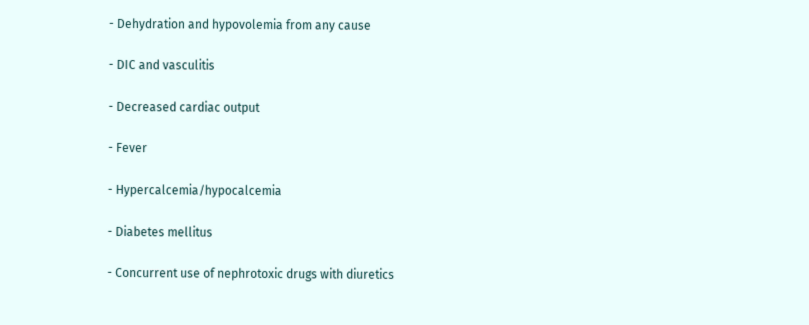- Dehydration and hypovolemia from any cause

- DIC and vasculitis

- Decreased cardiac output

- Fever

- Hypercalcemia/hypocalcemia

- Diabetes mellitus

- Concurrent use of nephrotoxic drugs with diuretics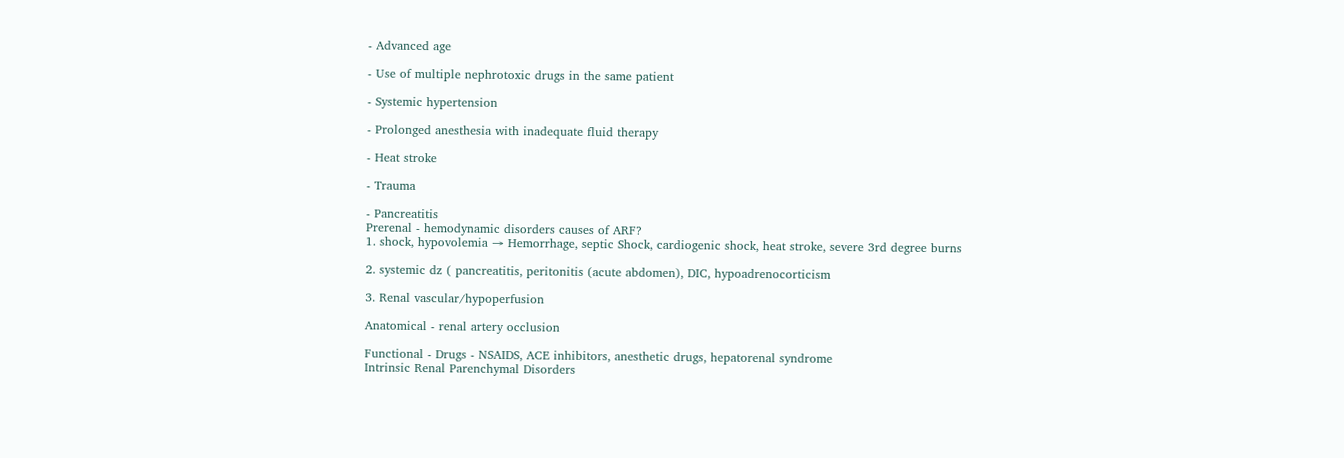- Advanced age

- Use of multiple nephrotoxic drugs in the same patient

- Systemic hypertension

- Prolonged anesthesia with inadequate fluid therapy

- Heat stroke

- Trauma

- Pancreatitis
Prerenal - hemodynamic disorders causes of ARF?
1. shock, hypovolemia → Hemorrhage, septic Shock, cardiogenic shock, heat stroke, severe 3rd degree burns

2. systemic dz ( pancreatitis, peritonitis (acute abdomen), DIC, hypoadrenocorticism

3. Renal vascular/hypoperfusion

Anatomical - renal artery occlusion

Functional - Drugs - NSAIDS, ACE inhibitors, anesthetic drugs, hepatorenal syndrome
Intrinsic Renal Parenchymal Disorders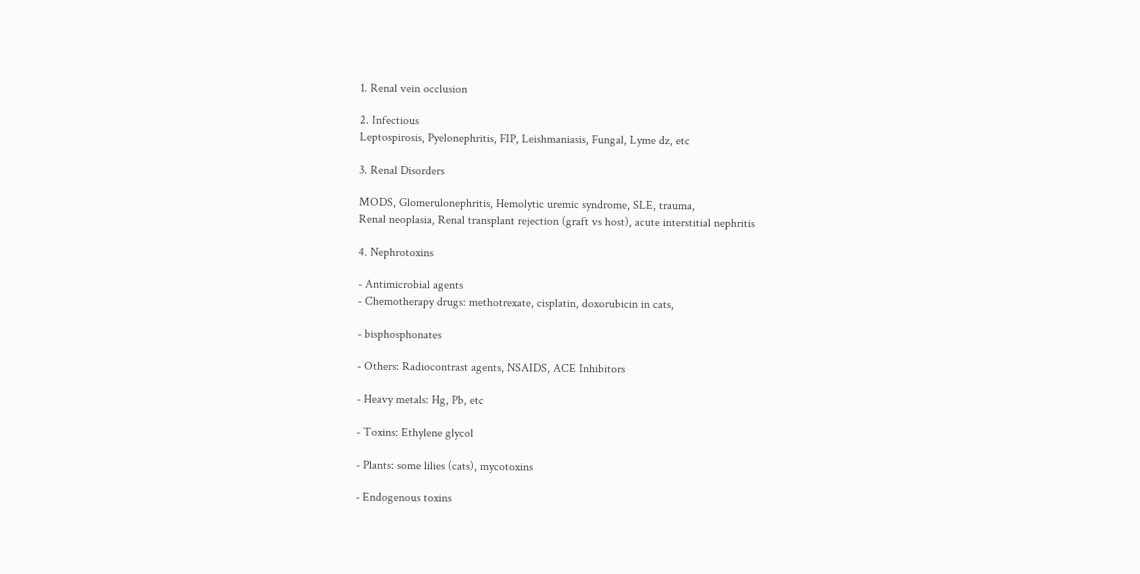1. Renal vein occlusion

2. Infectious
Leptospirosis, Pyelonephritis, FIP, Leishmaniasis, Fungal, Lyme dz, etc

3. Renal Disorders

MODS, Glomerulonephritis, Hemolytic uremic syndrome, SLE, trauma,
Renal neoplasia, Renal transplant rejection (graft vs host), acute interstitial nephritis

4. Nephrotoxins

- Antimicrobial agents
- Chemotherapy drugs: methotrexate, cisplatin, doxorubicin in cats,

- bisphosphonates

- Others: Radiocontrast agents, NSAIDS, ACE Inhibitors

- Heavy metals: Hg, Pb, etc

- Toxins: Ethylene glycol

- Plants: some lilies (cats), mycotoxins

- Endogenous toxins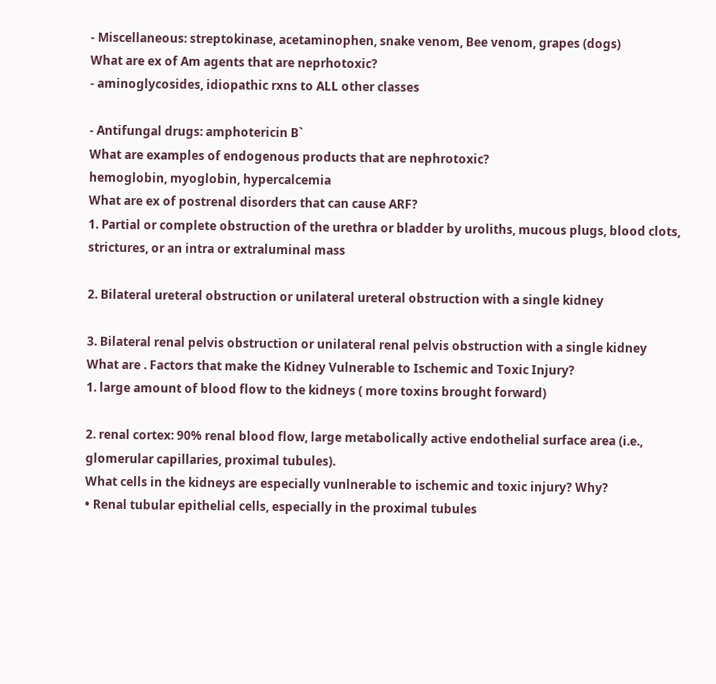- Miscellaneous: streptokinase, acetaminophen, snake venom, Bee venom, grapes (dogs)
What are ex of Am agents that are neprhotoxic?
- aminoglycosides, idiopathic rxns to ALL other classes

- Antifungal drugs: amphotericin B`
What are examples of endogenous products that are nephrotoxic?
hemoglobin, myoglobin, hypercalcemia
What are ex of postrenal disorders that can cause ARF?
1. Partial or complete obstruction of the urethra or bladder by uroliths, mucous plugs, blood clots, strictures, or an intra or extraluminal mass

2. Bilateral ureteral obstruction or unilateral ureteral obstruction with a single kidney

3. Bilateral renal pelvis obstruction or unilateral renal pelvis obstruction with a single kidney
What are . Factors that make the Kidney Vulnerable to Ischemic and Toxic Injury?
1. large amount of blood flow to the kidneys ( more toxins brought forward)

2. renal cortex: 90% renal blood flow, large metabolically active endothelial surface area (i.e., glomerular capillaries, proximal tubules).
What cells in the kidneys are especially vunlnerable to ischemic and toxic injury? Why?
• Renal tubular epithelial cells, especially in the proximal tubules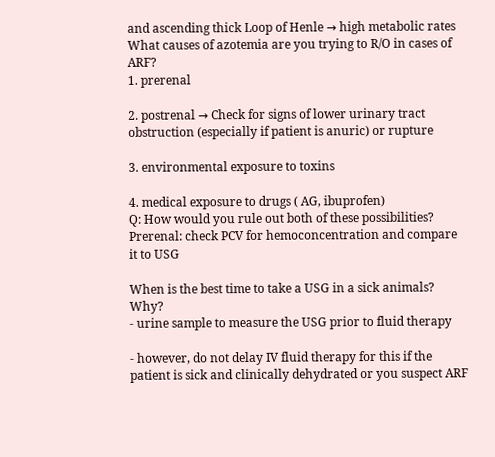and ascending thick Loop of Henle → high metabolic rates
What causes of azotemia are you trying to R/O in cases of ARF?
1. prerenal

2. postrenal → Check for signs of lower urinary tract obstruction (especially if patient is anuric) or rupture

3. environmental exposure to toxins

4. medical exposure to drugs ( AG, ibuprofen)
Q: How would you rule out both of these possibilities?
Prerenal: check PCV for hemoconcentration and compare it to USG

When is the best time to take a USG in a sick animals? Why?
- urine sample to measure the USG prior to fluid therapy

- however, do not delay IV fluid therapy for this if the patient is sick and clinically dehydrated or you suspect ARF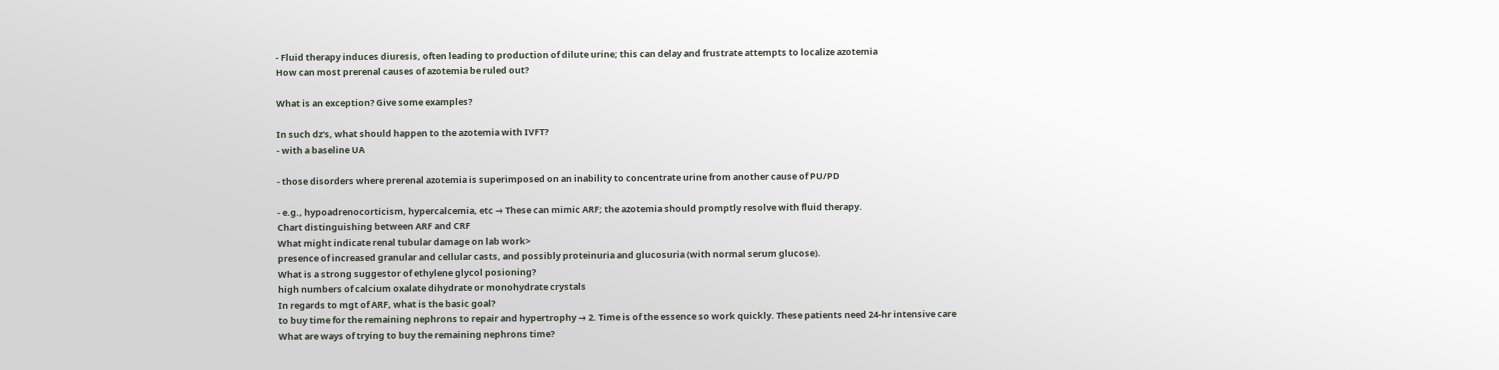- Fluid therapy induces diuresis, often leading to production of dilute urine; this can delay and frustrate attempts to localize azotemia
How can most prerenal causes of azotemia be ruled out?

What is an exception? Give some examples?

In such dz's, what should happen to the azotemia with IVFT?
- with a baseline UA

- those disorders where prerenal azotemia is superimposed on an inability to concentrate urine from another cause of PU/PD

- e.g., hypoadrenocorticism, hypercalcemia, etc → These can mimic ARF; the azotemia should promptly resolve with fluid therapy.
Chart distinguishing between ARF and CRF
What might indicate renal tubular damage on lab work>
presence of increased granular and cellular casts, and possibly proteinuria and glucosuria (with normal serum glucose).
What is a strong suggestor of ethylene glycol posioning?
high numbers of calcium oxalate dihydrate or monohydrate crystals
In regards to mgt of ARF, what is the basic goal?
to buy time for the remaining nephrons to repair and hypertrophy → 2. Time is of the essence so work quickly. These patients need 24-hr intensive care
What are ways of trying to buy the remaining nephrons time?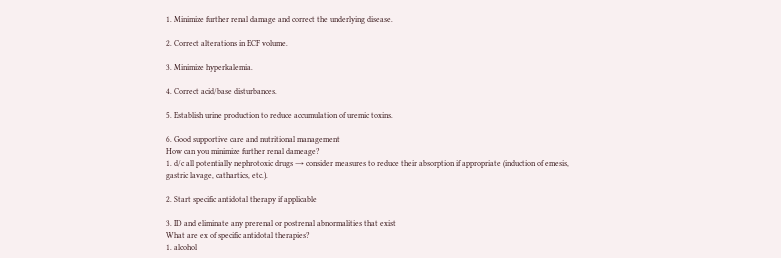1. Minimize further renal damage and correct the underlying disease.

2. Correct alterations in ECF volume.

3. Minimize hyperkalemia.

4. Correct acid/base disturbances.

5. Establish urine production to reduce accumulation of uremic toxins.

6. Good supportive care and nutritional management
How can you minimize further renal dameage?
1. d/c all potentially nephrotoxic drugs → consider measures to reduce their absorption if appropriate (induction of emesis, gastric lavage, cathartics, etc.).

2. Start specific antidotal therapy if applicable

3. ID and eliminate any prerenal or postrenal abnormalities that exist
What are ex of specific antidotal therapies?
1. alcohol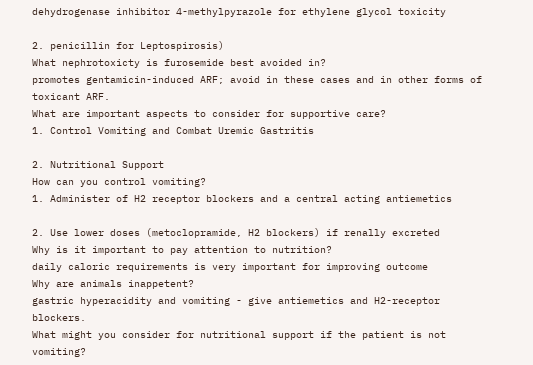dehydrogenase inhibitor 4-methylpyrazole for ethylene glycol toxicity

2. penicillin for Leptospirosis)
What nephrotoxicty is furosemide best avoided in?
promotes gentamicin-induced ARF; avoid in these cases and in other forms of toxicant ARF.
What are important aspects to consider for supportive care?
1. Control Vomiting and Combat Uremic Gastritis

2. Nutritional Support
How can you control vomiting?
1. Administer of H2 receptor blockers and a central acting antiemetics

2. Use lower doses (metoclopramide, H2 blockers) if renally excreted
Why is it important to pay attention to nutrition?
daily caloric requirements is very important for improving outcome
Why are animals inappetent?
gastric hyperacidity and vomiting - give antiemetics and H2-receptor blockers.
What might you consider for nutritional support if the patient is not vomiting?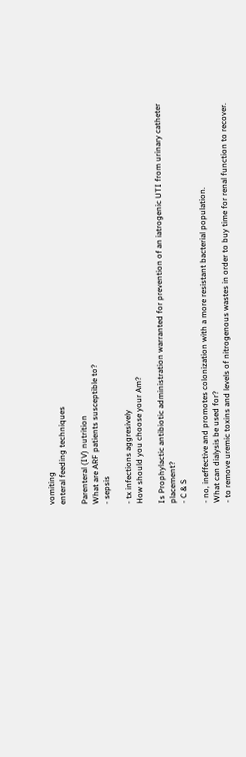vomiting
enteral feeding techniques

Parenteral (IV) nutrition
What are ARF patients susceptible to?
- sepsis

- tx infections aggresively
How should you choose your Am?

Is Prophylactic antibiotic administration warranted for prevention of an iatrogenic UTI from urinary catheter placement?
- C & S

- no, ineffective and promotes colonization with a more resistant bacterial population.
What can dialysis be used for?
- to remove uremic toxins and levels of nitrogenous wastes in order to buy time for renal function to recover.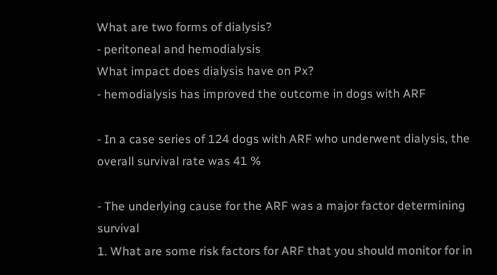What are two forms of dialysis?
- peritoneal and hemodialysis
What impact does dialysis have on Px?
- hemodialysis has improved the outcome in dogs with ARF

- In a case series of 124 dogs with ARF who underwent dialysis, the overall survival rate was 41 %

- The underlying cause for the ARF was a major factor determining survival
1. What are some risk factors for ARF that you should monitor for in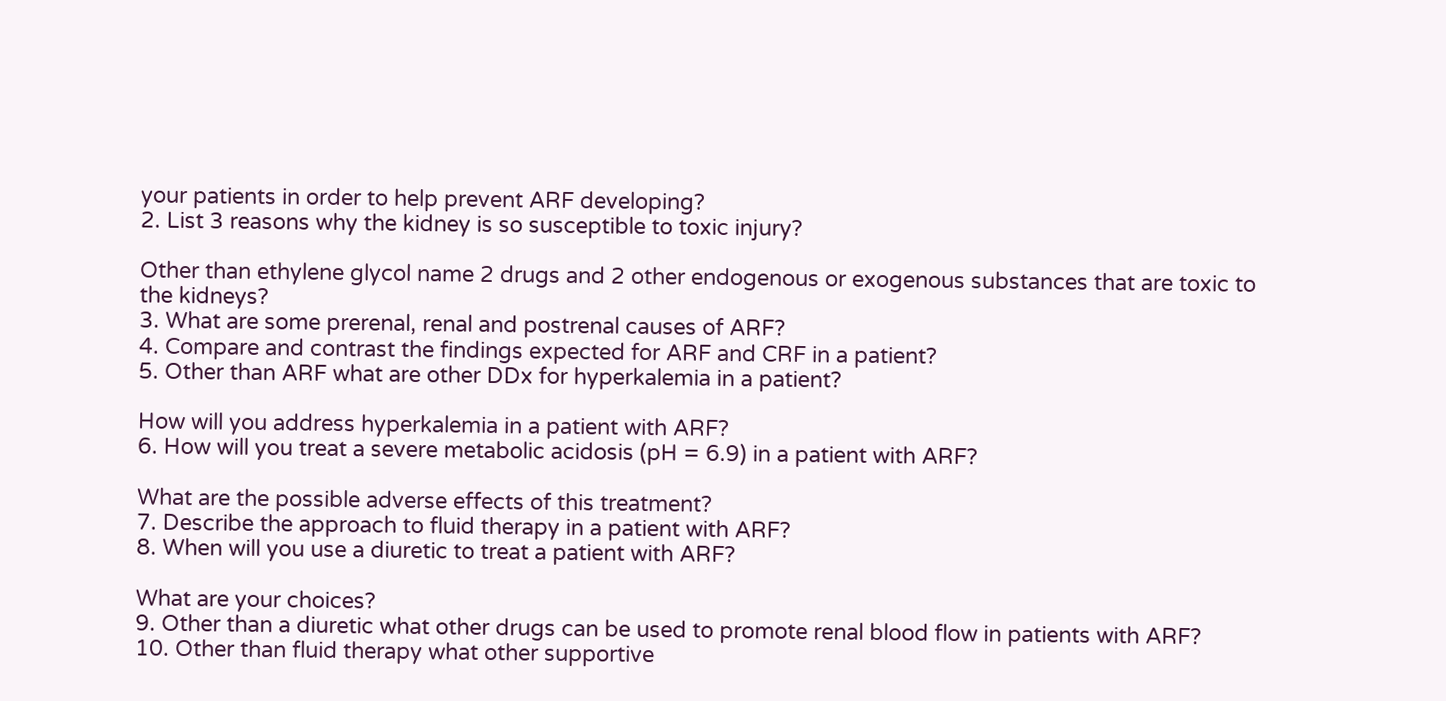your patients in order to help prevent ARF developing?
2. List 3 reasons why the kidney is so susceptible to toxic injury?

Other than ethylene glycol name 2 drugs and 2 other endogenous or exogenous substances that are toxic to the kidneys?
3. What are some prerenal, renal and postrenal causes of ARF?
4. Compare and contrast the findings expected for ARF and CRF in a patient?
5. Other than ARF what are other DDx for hyperkalemia in a patient?

How will you address hyperkalemia in a patient with ARF?
6. How will you treat a severe metabolic acidosis (pH = 6.9) in a patient with ARF?

What are the possible adverse effects of this treatment?
7. Describe the approach to fluid therapy in a patient with ARF?
8. When will you use a diuretic to treat a patient with ARF?

What are your choices?
9. Other than a diuretic what other drugs can be used to promote renal blood flow in patients with ARF?
10. Other than fluid therapy what other supportive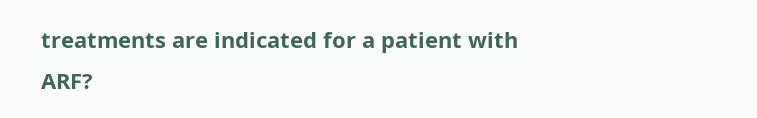treatments are indicated for a patient with ARF?